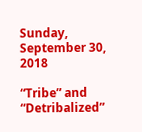Sunday, September 30, 2018

“Tribe” and “Detribalized”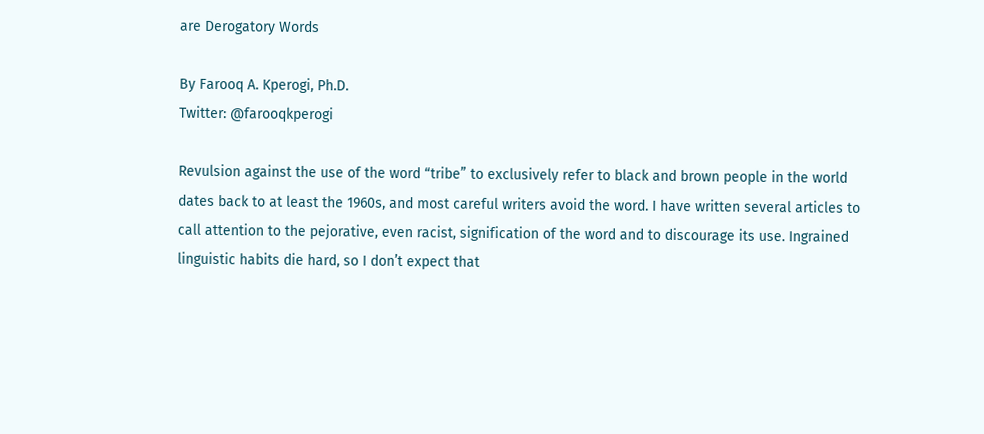are Derogatory Words

By Farooq A. Kperogi, Ph.D.
Twitter: @farooqkperogi

Revulsion against the use of the word “tribe” to exclusively refer to black and brown people in the world dates back to at least the 1960s, and most careful writers avoid the word. I have written several articles to call attention to the pejorative, even racist, signification of the word and to discourage its use. Ingrained linguistic habits die hard, so I don’t expect that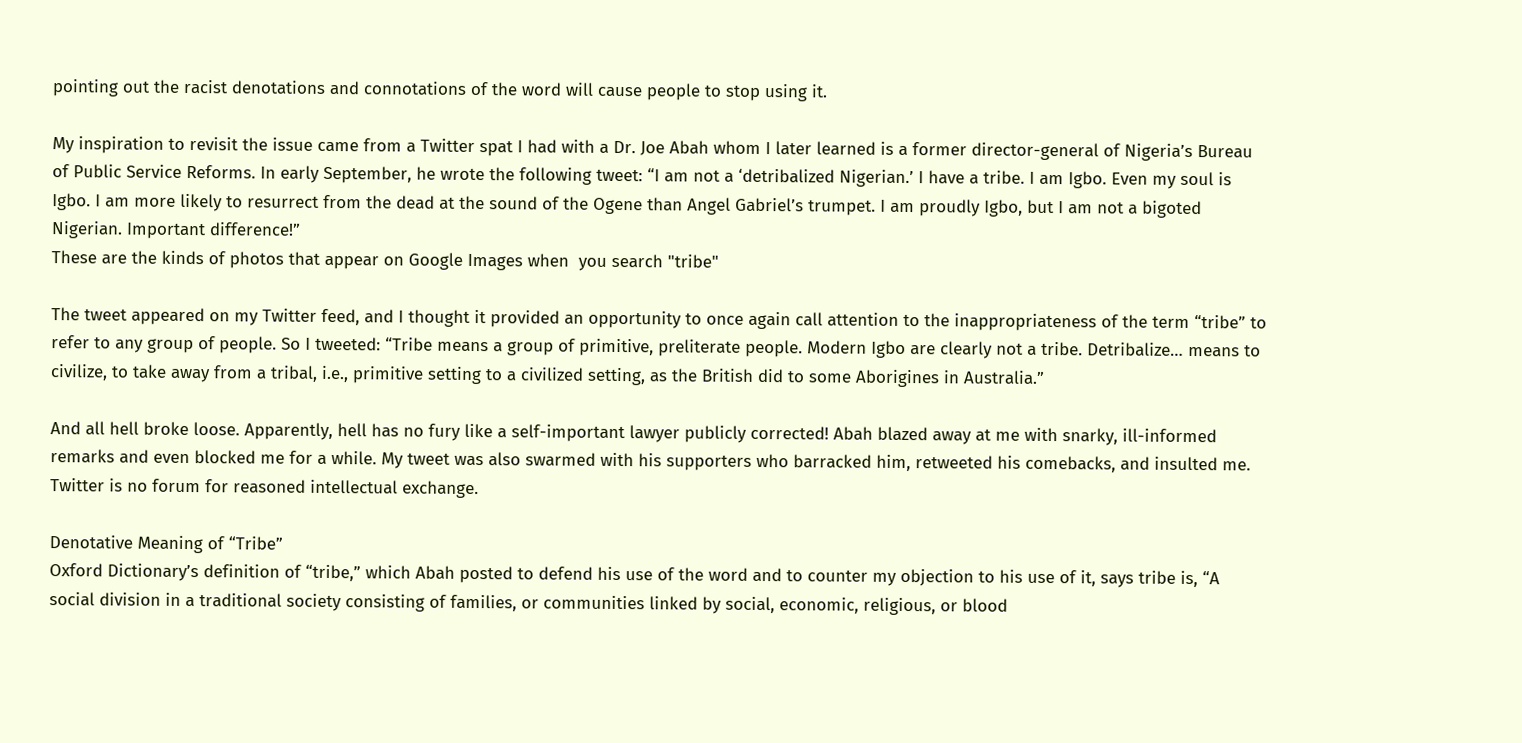pointing out the racist denotations and connotations of the word will cause people to stop using it.

My inspiration to revisit the issue came from a Twitter spat I had with a Dr. Joe Abah whom I later learned is a former director-general of Nigeria’s Bureau of Public Service Reforms. In early September, he wrote the following tweet: “I am not a ‘detribalized Nigerian.’ I have a tribe. I am Igbo. Even my soul is Igbo. I am more likely to resurrect from the dead at the sound of the Ogene than Angel Gabriel’s trumpet. I am proudly Igbo, but I am not a bigoted Nigerian. Important difference!”
These are the kinds of photos that appear on Google Images when  you search "tribe"

The tweet appeared on my Twitter feed, and I thought it provided an opportunity to once again call attention to the inappropriateness of the term “tribe” to refer to any group of people. So I tweeted: “Tribe means a group of primitive, preliterate people. Modern Igbo are clearly not a tribe. Detribalize… means to civilize, to take away from a tribal, i.e., primitive setting to a civilized setting, as the British did to some Aborigines in Australia.”

And all hell broke loose. Apparently, hell has no fury like a self-important lawyer publicly corrected! Abah blazed away at me with snarky, ill-informed remarks and even blocked me for a while. My tweet was also swarmed with his supporters who barracked him, retweeted his comebacks, and insulted me. Twitter is no forum for reasoned intellectual exchange.

Denotative Meaning of “Tribe”
Oxford Dictionary’s definition of “tribe,” which Abah posted to defend his use of the word and to counter my objection to his use of it, says tribe is, “A social division in a traditional society consisting of families, or communities linked by social, economic, religious, or blood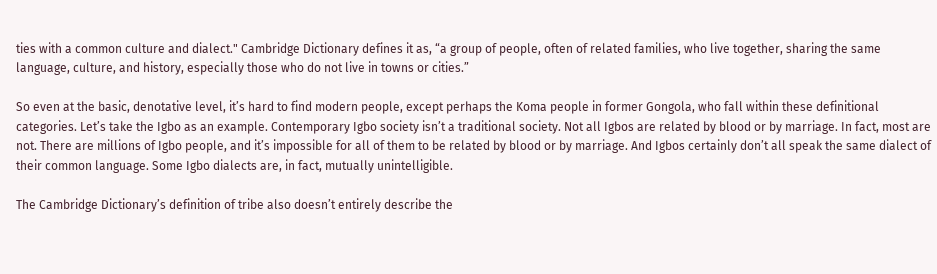ties with a common culture and dialect." Cambridge Dictionary defines it as, “a group of people, often of related families, who live together, sharing the same language, culture, and history, especially those who do not live in towns or cities.”

So even at the basic, denotative level, it’s hard to find modern people, except perhaps the Koma people in former Gongola, who fall within these definitional categories. Let’s take the Igbo as an example. Contemporary Igbo society isn’t a traditional society. Not all Igbos are related by blood or by marriage. In fact, most are not. There are millions of Igbo people, and it’s impossible for all of them to be related by blood or by marriage. And Igbos certainly don’t all speak the same dialect of their common language. Some Igbo dialects are, in fact, mutually unintelligible.

The Cambridge Dictionary’s definition of tribe also doesn’t entirely describe the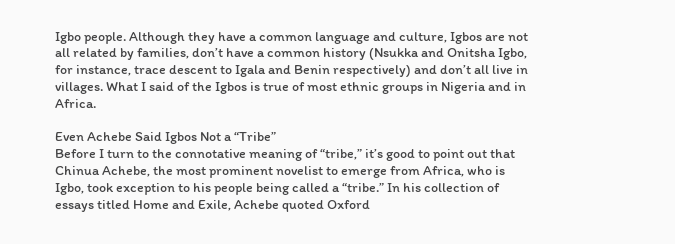Igbo people. Although they have a common language and culture, Igbos are not all related by families, don’t have a common history (Nsukka and Onitsha Igbo, for instance, trace descent to Igala and Benin respectively) and don’t all live in villages. What I said of the Igbos is true of most ethnic groups in Nigeria and in Africa.

Even Achebe Said Igbos Not a “Tribe”
Before I turn to the connotative meaning of “tribe,” it’s good to point out that Chinua Achebe, the most prominent novelist to emerge from Africa, who is Igbo, took exception to his people being called a “tribe.” In his collection of essays titled Home and Exile, Achebe quoted Oxford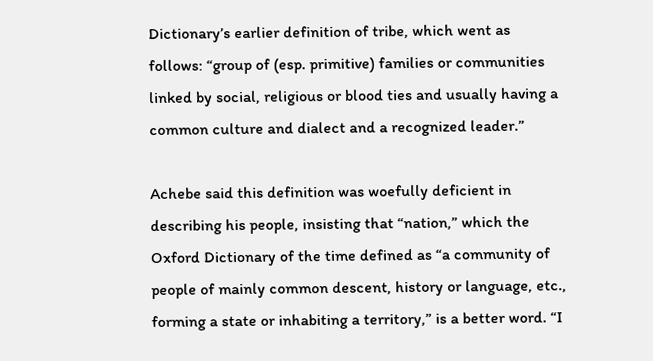Dictionary’s earlier definition of tribe, which went as follows: “group of (esp. primitive) families or communities linked by social, religious or blood ties and usually having a common culture and dialect and a recognized leader.”

Achebe said this definition was woefully deficient in describing his people, insisting that “nation,” which the Oxford Dictionary of the time defined as “a community of people of mainly common descent, history or language, etc., forming a state or inhabiting a territory,” is a better word. “I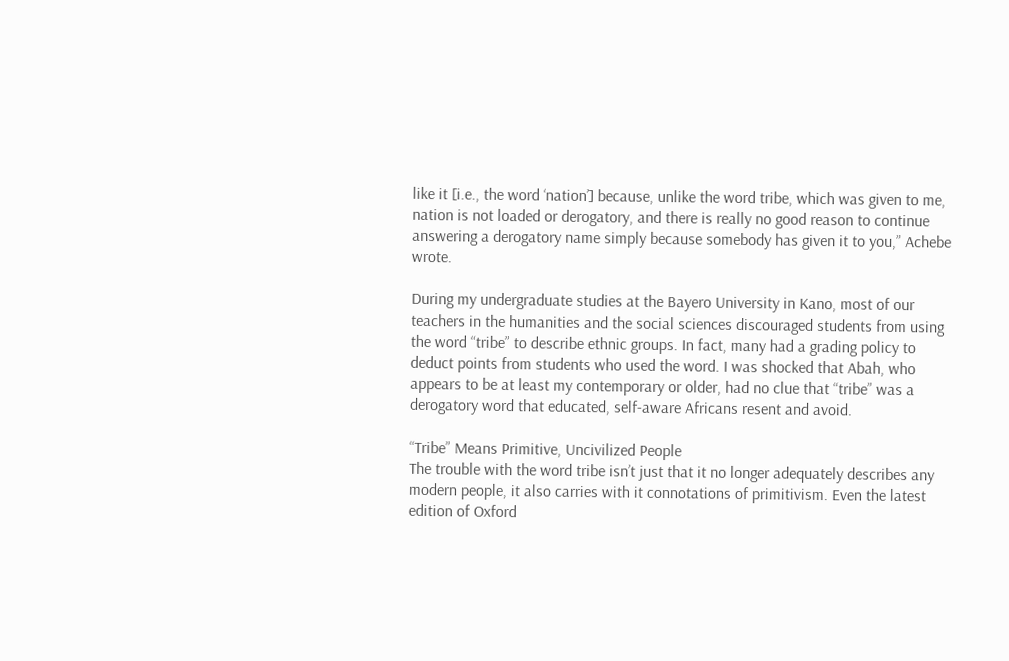like it [i.e., the word ‘nation’] because, unlike the word tribe, which was given to me, nation is not loaded or derogatory, and there is really no good reason to continue answering a derogatory name simply because somebody has given it to you,” Achebe wrote.

During my undergraduate studies at the Bayero University in Kano, most of our teachers in the humanities and the social sciences discouraged students from using the word “tribe” to describe ethnic groups. In fact, many had a grading policy to deduct points from students who used the word. I was shocked that Abah, who appears to be at least my contemporary or older, had no clue that “tribe” was a derogatory word that educated, self-aware Africans resent and avoid.

“Tribe” Means Primitive, Uncivilized People
The trouble with the word tribe isn’t just that it no longer adequately describes any modern people, it also carries with it connotations of primitivism. Even the latest edition of Oxford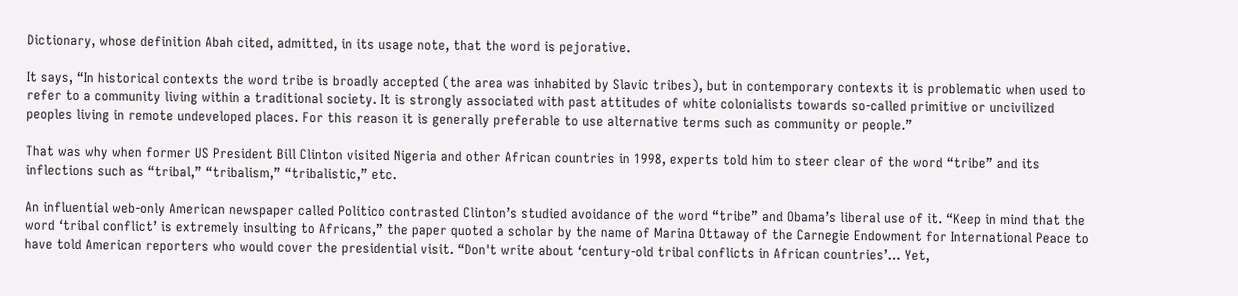Dictionary, whose definition Abah cited, admitted, in its usage note, that the word is pejorative.

It says, “In historical contexts the word tribe is broadly accepted (the area was inhabited by Slavic tribes), but in contemporary contexts it is problematic when used to refer to a community living within a traditional society. It is strongly associated with past attitudes of white colonialists towards so-called primitive or uncivilized peoples living in remote undeveloped places. For this reason it is generally preferable to use alternative terms such as community or people.”

That was why when former US President Bill Clinton visited Nigeria and other African countries in 1998, experts told him to steer clear of the word “tribe” and its inflections such as “tribal,” “tribalism,” “tribalistic,” etc.

An influential web-only American newspaper called Politico contrasted Clinton’s studied avoidance of the word “tribe” and Obama’s liberal use of it. “Keep in mind that the word ‘tribal conflict’ is extremely insulting to Africans,” the paper quoted a scholar by the name of Marina Ottaway of the Carnegie Endowment for International Peace to have told American reporters who would cover the presidential visit. “Don't write about ‘century-old tribal conflicts in African countries’… Yet,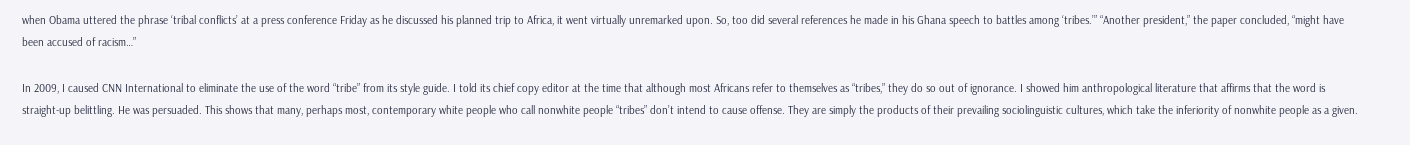when Obama uttered the phrase ‘tribal conflicts’ at a press conference Friday as he discussed his planned trip to Africa, it went virtually unremarked upon. So, too did several references he made in his Ghana speech to battles among ‘tribes.’” “Another president,” the paper concluded, “might have been accused of racism…”

In 2009, I caused CNN International to eliminate the use of the word “tribe” from its style guide. I told its chief copy editor at the time that although most Africans refer to themselves as “tribes,” they do so out of ignorance. I showed him anthropological literature that affirms that the word is straight-up belittling. He was persuaded. This shows that many, perhaps most, contemporary white people who call nonwhite people “tribes” don’t intend to cause offense. They are simply the products of their prevailing sociolinguistic cultures, which take the inferiority of nonwhite people as a given.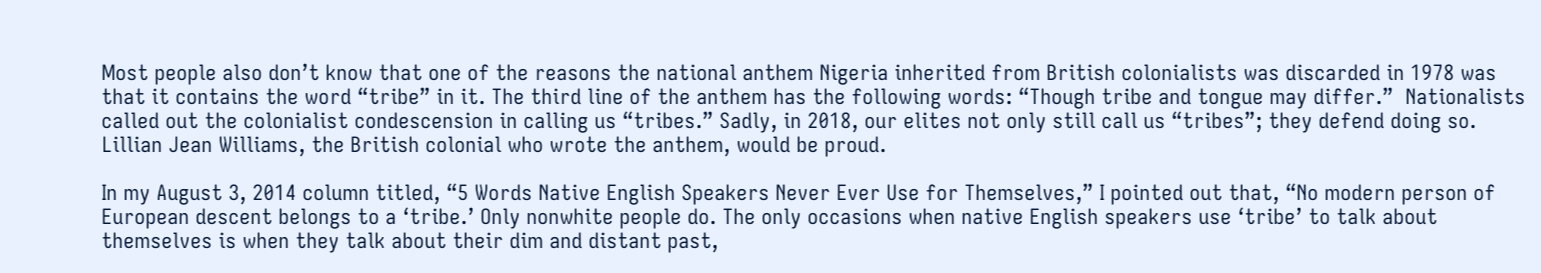Most people also don’t know that one of the reasons the national anthem Nigeria inherited from British colonialists was discarded in 1978 was that it contains the word “tribe” in it. The third line of the anthem has the following words: “Though tribe and tongue may differ.”  Nationalists called out the colonialist condescension in calling us “tribes.” Sadly, in 2018, our elites not only still call us “tribes”; they defend doing so. Lillian Jean Williams, the British colonial who wrote the anthem, would be proud.

In my August 3, 2014 column titled, “5 Words Native English Speakers Never Ever Use for Themselves,” I pointed out that, “No modern person of European descent belongs to a ‘tribe.’ Only nonwhite people do. The only occasions when native English speakers use ‘tribe’ to talk about themselves is when they talk about their dim and distant past,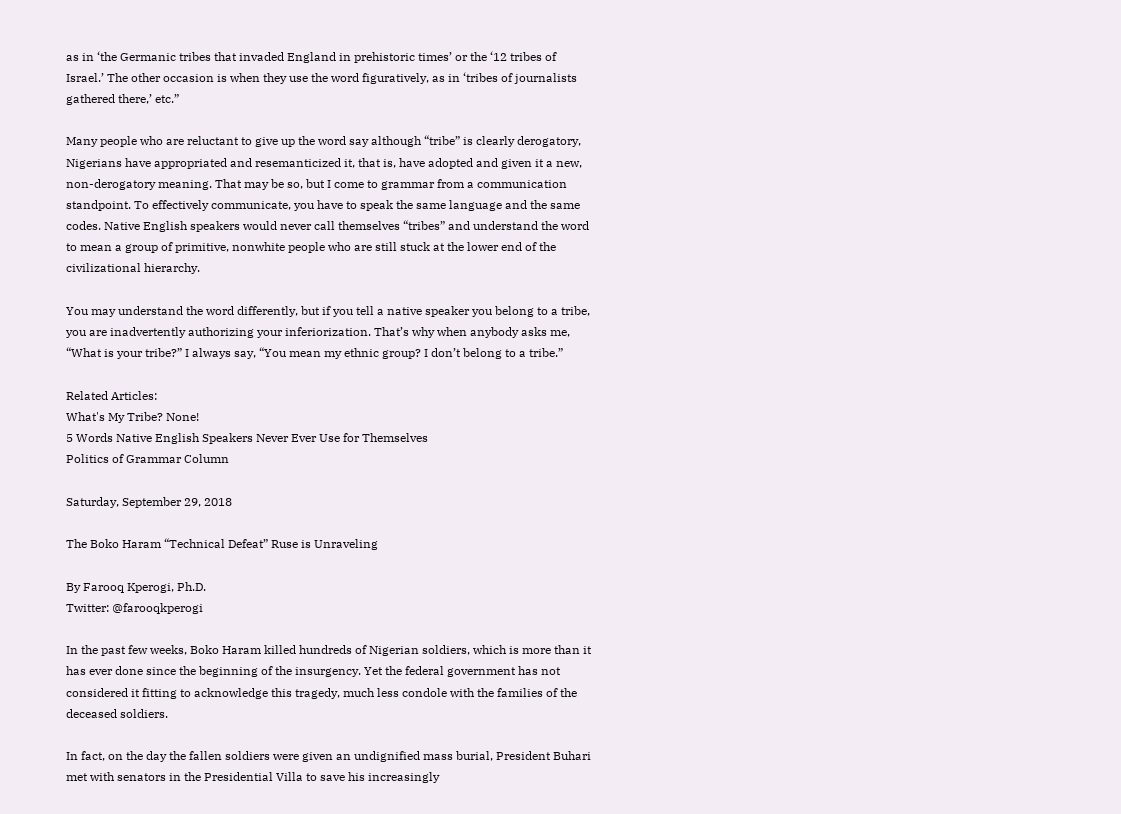as in ‘the Germanic tribes that invaded England in prehistoric times’ or the ‘12 tribes of Israel.’ The other occasion is when they use the word figuratively, as in ‘tribes of journalists gathered there,’ etc.”

Many people who are reluctant to give up the word say although “tribe” is clearly derogatory, Nigerians have appropriated and resemanticized it, that is, have adopted and given it a new, non-derogatory meaning. That may be so, but I come to grammar from a communication standpoint. To effectively communicate, you have to speak the same language and the same codes. Native English speakers would never call themselves “tribes” and understand the word to mean a group of primitive, nonwhite people who are still stuck at the lower end of the civilizational hierarchy.

You may understand the word differently, but if you tell a native speaker you belong to a tribe, you are inadvertently authorizing your inferiorization. That’s why when anybody asks me, “What is your tribe?” I always say, “You mean my ethnic group? I don’t belong to a tribe.”

Related Articles:
What's My Tribe? None!
5 Words Native English Speakers Never Ever Use for Themselves
Politics of Grammar Column

Saturday, September 29, 2018

The Boko Haram “Technical Defeat” Ruse is Unraveling

By Farooq Kperogi, Ph.D.
Twitter: @farooqkperogi

In the past few weeks, Boko Haram killed hundreds of Nigerian soldiers, which is more than it has ever done since the beginning of the insurgency. Yet the federal government has not considered it fitting to acknowledge this tragedy, much less condole with the families of the deceased soldiers.

In fact, on the day the fallen soldiers were given an undignified mass burial, President Buhari met with senators in the Presidential Villa to save his increasingly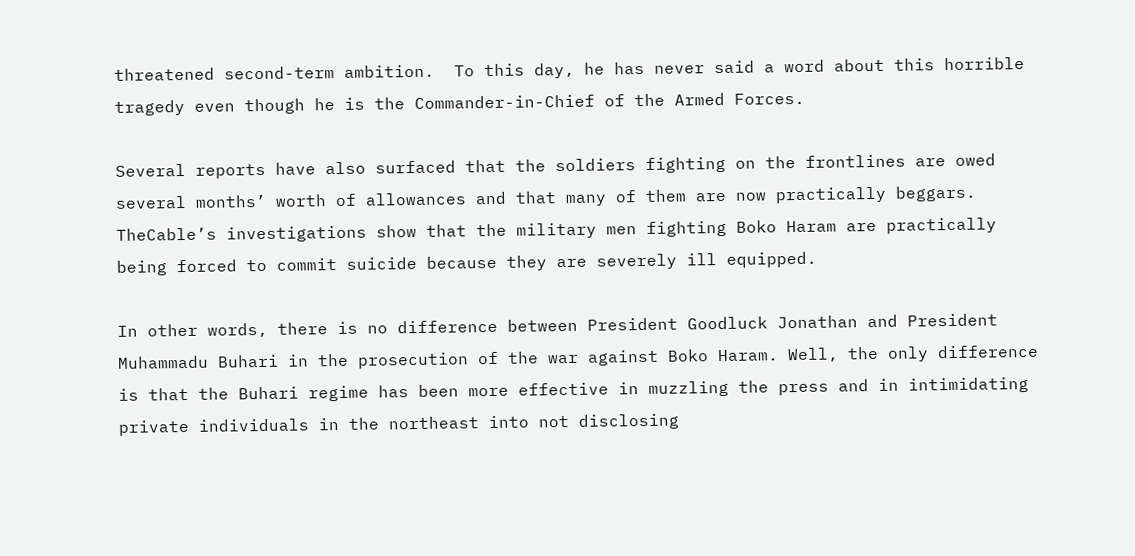threatened second-term ambition.  To this day, he has never said a word about this horrible tragedy even though he is the Commander-in-Chief of the Armed Forces.

Several reports have also surfaced that the soldiers fighting on the frontlines are owed several months’ worth of allowances and that many of them are now practically beggars. TheCable’s investigations show that the military men fighting Boko Haram are practically being forced to commit suicide because they are severely ill equipped.

In other words, there is no difference between President Goodluck Jonathan and President Muhammadu Buhari in the prosecution of the war against Boko Haram. Well, the only difference is that the Buhari regime has been more effective in muzzling the press and in intimidating private individuals in the northeast into not disclosing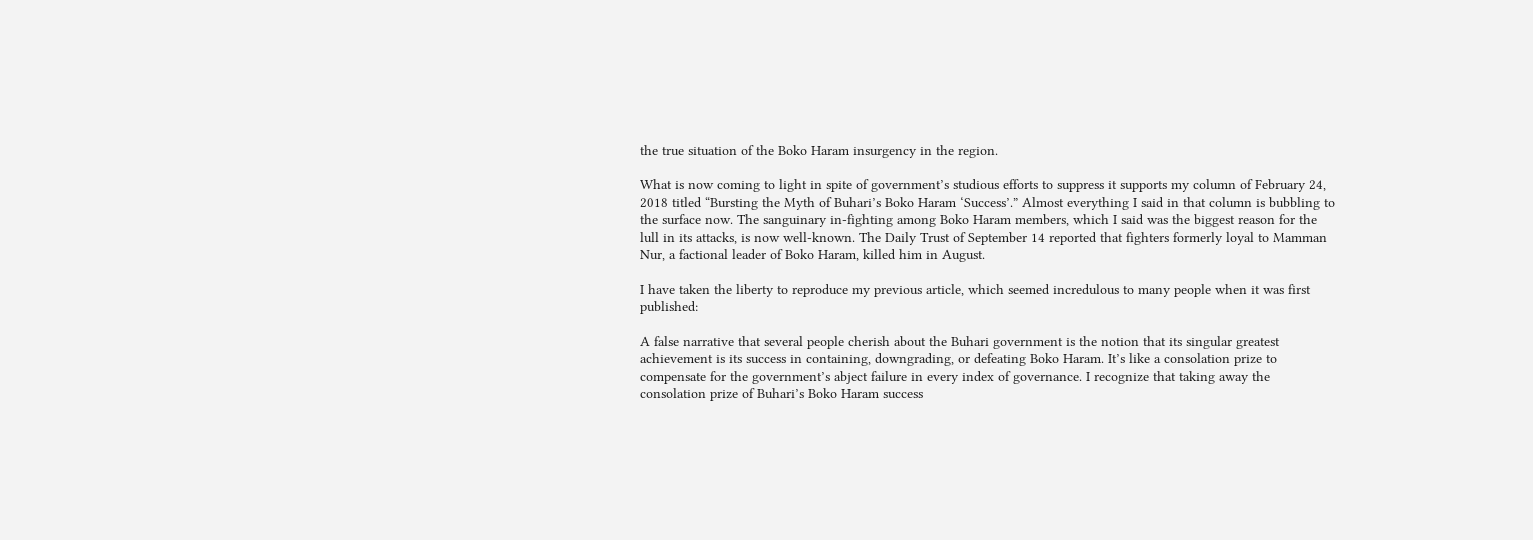the true situation of the Boko Haram insurgency in the region.

What is now coming to light in spite of government’s studious efforts to suppress it supports my column of February 24, 2018 titled “Bursting the Myth of Buhari’s Boko Haram ‘Success’.” Almost everything I said in that column is bubbling to the surface now. The sanguinary in-fighting among Boko Haram members, which I said was the biggest reason for the lull in its attacks, is now well-known. The Daily Trust of September 14 reported that fighters formerly loyal to Mamman Nur, a factional leader of Boko Haram, killed him in August.

I have taken the liberty to reproduce my previous article, which seemed incredulous to many people when it was first published:

A false narrative that several people cherish about the Buhari government is the notion that its singular greatest achievement is its success in containing, downgrading, or defeating Boko Haram. It’s like a consolation prize to compensate for the government’s abject failure in every index of governance. I recognize that taking away the consolation prize of Buhari’s Boko Haram success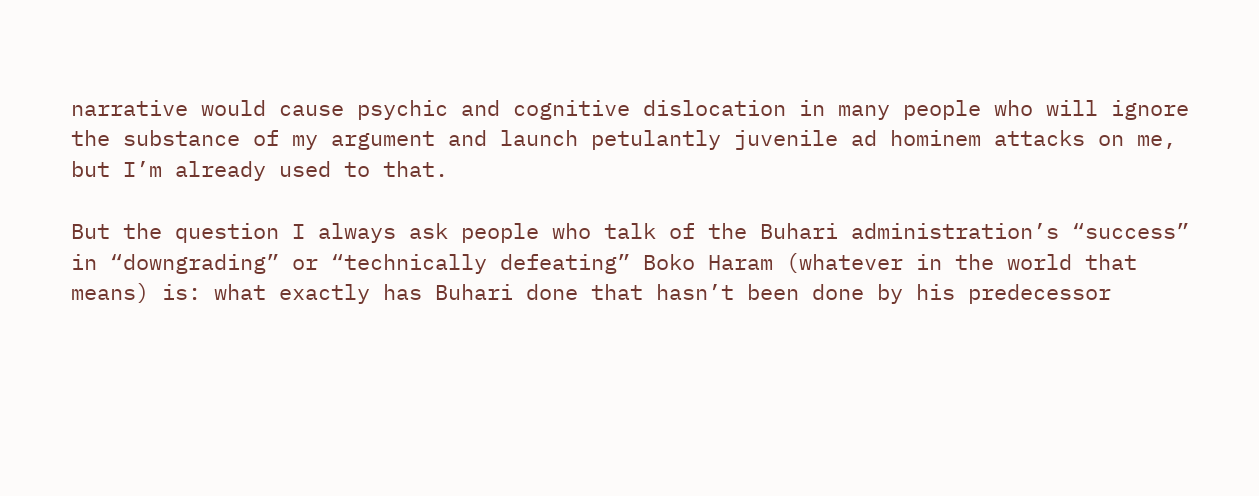narrative would cause psychic and cognitive dislocation in many people who will ignore the substance of my argument and launch petulantly juvenile ad hominem attacks on me, but I’m already used to that.

But the question I always ask people who talk of the Buhari administration’s “success” in “downgrading” or “technically defeating” Boko Haram (whatever in the world that means) is: what exactly has Buhari done that hasn’t been done by his predecessor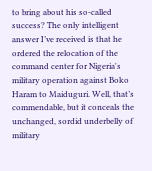to bring about his so-called success? The only intelligent answer I’ve received is that he ordered the relocation of the command center for Nigeria's military operation against Boko Haram to Maiduguri. Well, that’s commendable, but it conceals the unchanged, sordid underbelly of military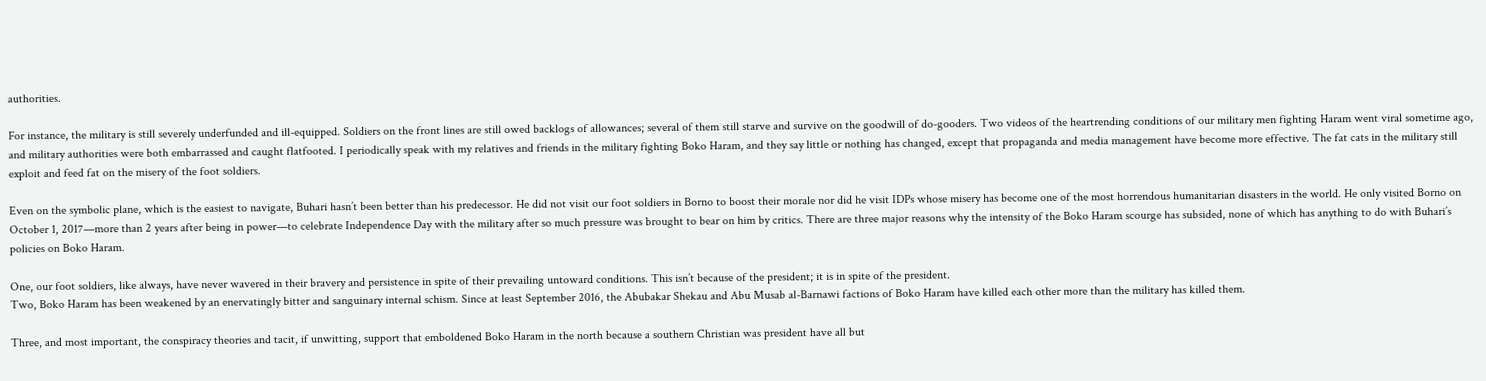authorities.

For instance, the military is still severely underfunded and ill-equipped. Soldiers on the front lines are still owed backlogs of allowances; several of them still starve and survive on the goodwill of do-gooders. Two videos of the heartrending conditions of our military men fighting Haram went viral sometime ago, and military authorities were both embarrassed and caught flatfooted. I periodically speak with my relatives and friends in the military fighting Boko Haram, and they say little or nothing has changed, except that propaganda and media management have become more effective. The fat cats in the military still exploit and feed fat on the misery of the foot soldiers.

Even on the symbolic plane, which is the easiest to navigate, Buhari hasn’t been better than his predecessor. He did not visit our foot soldiers in Borno to boost their morale nor did he visit IDPs whose misery has become one of the most horrendous humanitarian disasters in the world. He only visited Borno on October 1, 2017—more than 2 years after being in power—to celebrate Independence Day with the military after so much pressure was brought to bear on him by critics. There are three major reasons why the intensity of the Boko Haram scourge has subsided, none of which has anything to do with Buhari’s policies on Boko Haram.

One, our foot soldiers, like always, have never wavered in their bravery and persistence in spite of their prevailing untoward conditions. This isn’t because of the president; it is in spite of the president.
Two, Boko Haram has been weakened by an enervatingly bitter and sanguinary internal schism. Since at least September 2016, the Abubakar Shekau and Abu Musab al-Barnawi factions of Boko Haram have killed each other more than the military has killed them.

Three, and most important, the conspiracy theories and tacit, if unwitting, support that emboldened Boko Haram in the north because a southern Christian was president have all but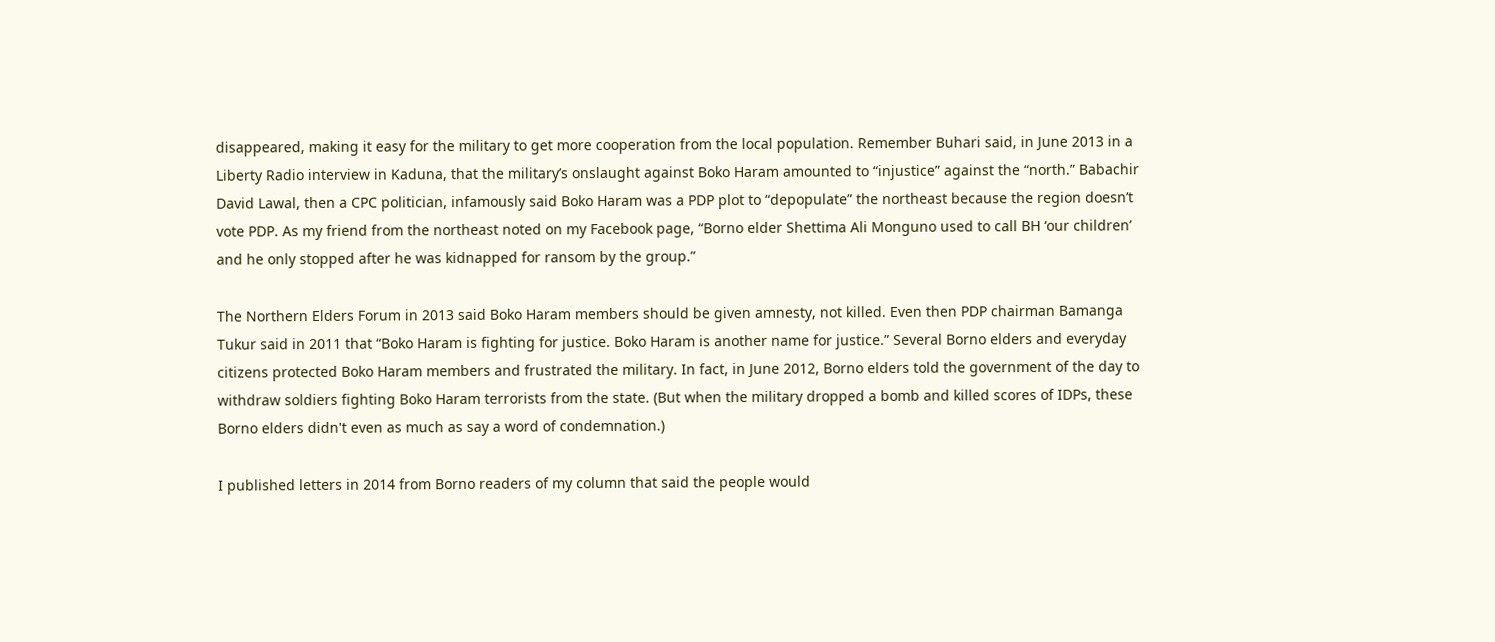disappeared, making it easy for the military to get more cooperation from the local population. Remember Buhari said, in June 2013 in a Liberty Radio interview in Kaduna, that the military’s onslaught against Boko Haram amounted to “injustice” against the “north.” Babachir David Lawal, then a CPC politician, infamously said Boko Haram was a PDP plot to “depopulate” the northeast because the region doesn’t vote PDP. As my friend from the northeast noted on my Facebook page, “Borno elder Shettima Ali Monguno used to call BH ‘our children’ and he only stopped after he was kidnapped for ransom by the group.”

The Northern Elders Forum in 2013 said Boko Haram members should be given amnesty, not killed. Even then PDP chairman Bamanga Tukur said in 2011 that “Boko Haram is fighting for justice. Boko Haram is another name for justice.” Several Borno elders and everyday citizens protected Boko Haram members and frustrated the military. In fact, in June 2012, Borno elders told the government of the day to withdraw soldiers fighting Boko Haram terrorists from the state. (But when the military dropped a bomb and killed scores of IDPs, these Borno elders didn't even as much as say a word of condemnation.)

I published letters in 2014 from Borno readers of my column that said the people would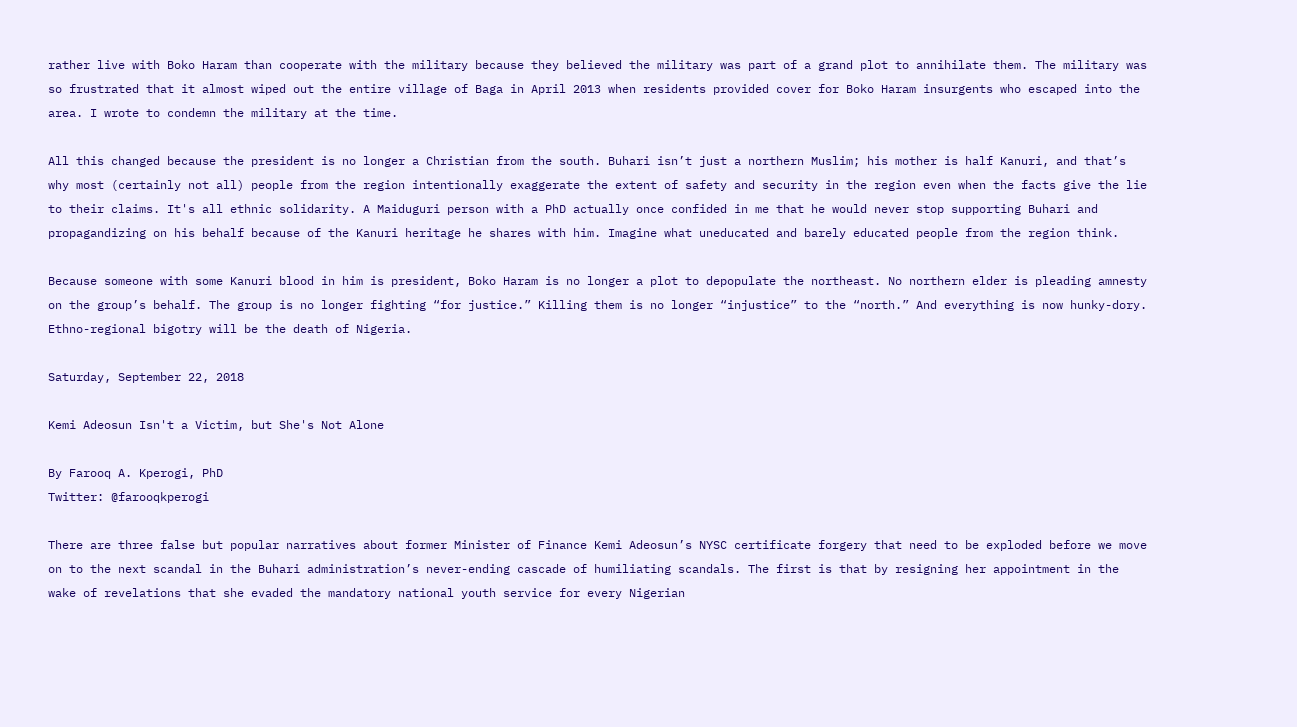rather live with Boko Haram than cooperate with the military because they believed the military was part of a grand plot to annihilate them. The military was so frustrated that it almost wiped out the entire village of Baga in April 2013 when residents provided cover for Boko Haram insurgents who escaped into the area. I wrote to condemn the military at the time.

All this changed because the president is no longer a Christian from the south. Buhari isn’t just a northern Muslim; his mother is half Kanuri, and that’s why most (certainly not all) people from the region intentionally exaggerate the extent of safety and security in the region even when the facts give the lie to their claims. It's all ethnic solidarity. A Maiduguri person with a PhD actually once confided in me that he would never stop supporting Buhari and propagandizing on his behalf because of the Kanuri heritage he shares with him. Imagine what uneducated and barely educated people from the region think.

Because someone with some Kanuri blood in him is president, Boko Haram is no longer a plot to depopulate the northeast. No northern elder is pleading amnesty on the group’s behalf. The group is no longer fighting “for justice.” Killing them is no longer “injustice” to the “north.” And everything is now hunky-dory. Ethno-regional bigotry will be the death of Nigeria.

Saturday, September 22, 2018

Kemi Adeosun Isn't a Victim, but She's Not Alone

By Farooq A. Kperogi, PhD
Twitter: @farooqkperogi

There are three false but popular narratives about former Minister of Finance Kemi Adeosun’s NYSC certificate forgery that need to be exploded before we move on to the next scandal in the Buhari administration’s never-ending cascade of humiliating scandals. The first is that by resigning her appointment in the wake of revelations that she evaded the mandatory national youth service for every Nigerian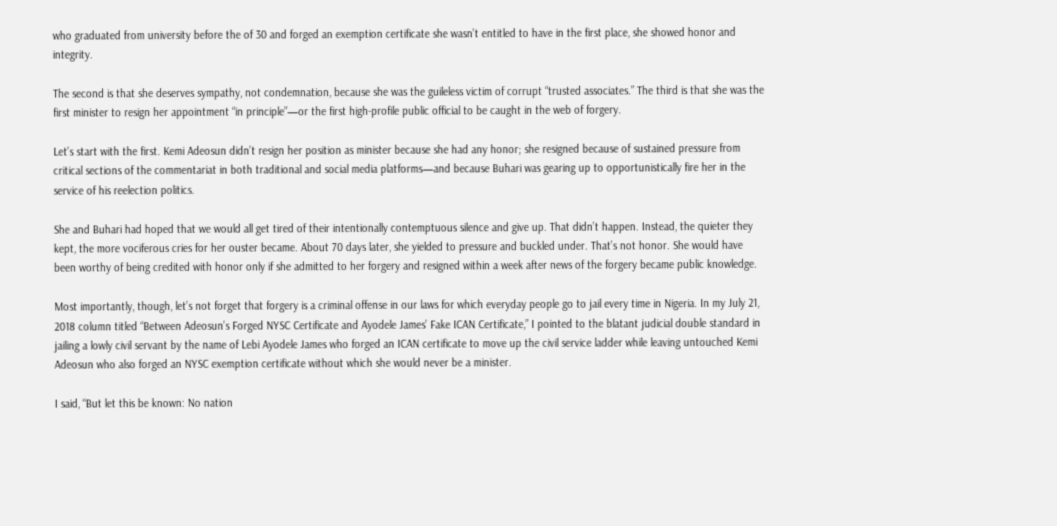who graduated from university before the of 30 and forged an exemption certificate she wasn’t entitled to have in the first place, she showed honor and integrity.

The second is that she deserves sympathy, not condemnation, because she was the guileless victim of corrupt “trusted associates.” The third is that she was the first minister to resign her appointment “in principle”—or the first high-profile public official to be caught in the web of forgery.

Let’s start with the first. Kemi Adeosun didn’t resign her position as minister because she had any honor; she resigned because of sustained pressure from critical sections of the commentariat in both traditional and social media platforms—and because Buhari was gearing up to opportunistically fire her in the service of his reelection politics.

She and Buhari had hoped that we would all get tired of their intentionally contemptuous silence and give up. That didn’t happen. Instead, the quieter they kept, the more vociferous cries for her ouster became. About 70 days later, she yielded to pressure and buckled under. That’s not honor. She would have been worthy of being credited with honor only if she admitted to her forgery and resigned within a week after news of the forgery became public knowledge.

Most importantly, though, let’s not forget that forgery is a criminal offense in our laws for which everyday people go to jail every time in Nigeria. In my July 21, 2018 column titled “Between Adeosun’s Forged NYSC Certificate and Ayodele James’ Fake ICAN Certificate,” I pointed to the blatant judicial double standard in jailing a lowly civil servant by the name of Lebi Ayodele James who forged an ICAN certificate to move up the civil service ladder while leaving untouched Kemi Adeosun who also forged an NYSC exemption certificate without which she would never be a minister.

I said, “But let this be known: No nation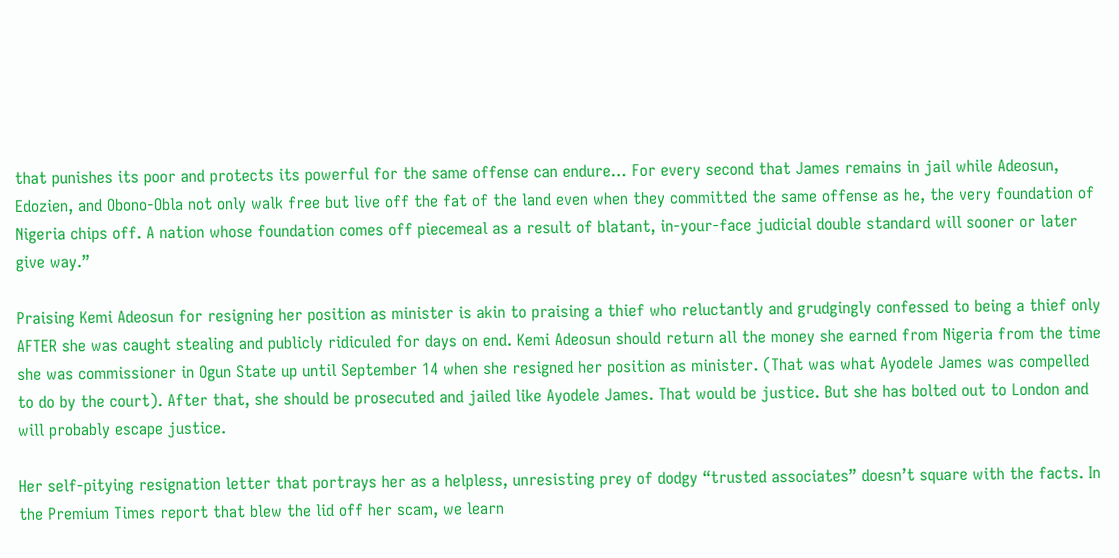that punishes its poor and protects its powerful for the same offense can endure… For every second that James remains in jail while Adeosun, Edozien, and Obono-Obla not only walk free but live off the fat of the land even when they committed the same offense as he, the very foundation of Nigeria chips off. A nation whose foundation comes off piecemeal as a result of blatant, in-your-face judicial double standard will sooner or later give way.”

Praising Kemi Adeosun for resigning her position as minister is akin to praising a thief who reluctantly and grudgingly confessed to being a thief only AFTER she was caught stealing and publicly ridiculed for days on end. Kemi Adeosun should return all the money she earned from Nigeria from the time she was commissioner in Ogun State up until September 14 when she resigned her position as minister. (That was what Ayodele James was compelled to do by the court). After that, she should be prosecuted and jailed like Ayodele James. That would be justice. But she has bolted out to London and will probably escape justice.

Her self-pitying resignation letter that portrays her as a helpless, unresisting prey of dodgy “trusted associates” doesn’t square with the facts. In the Premium Times report that blew the lid off her scam, we learn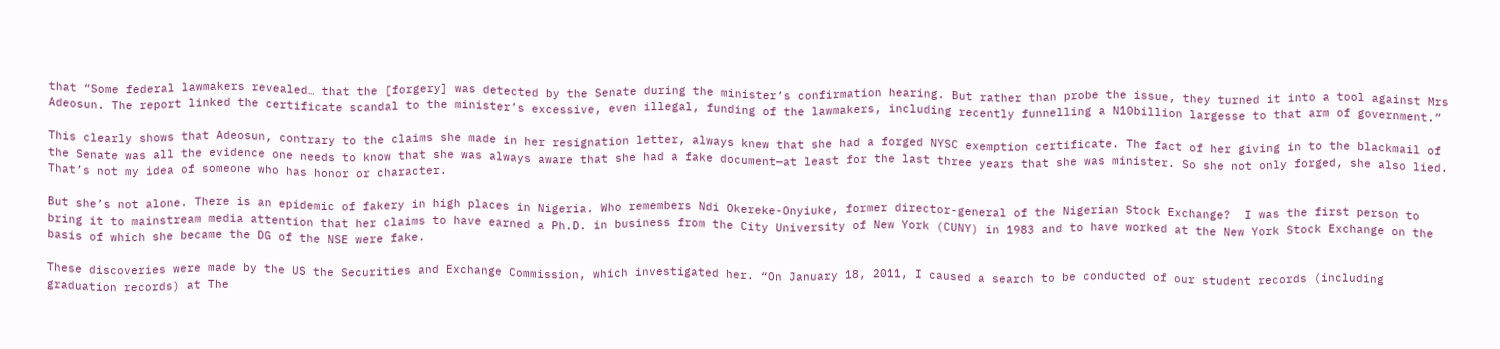that “Some federal lawmakers revealed… that the [forgery] was detected by the Senate during the minister’s confirmation hearing. But rather than probe the issue, they turned it into a tool against Mrs Adeosun. The report linked the certificate scandal to the minister’s excessive, even illegal, funding of the lawmakers, including recently funnelling a N10billion largesse to that arm of government.”

This clearly shows that Adeosun, contrary to the claims she made in her resignation letter, always knew that she had a forged NYSC exemption certificate. The fact of her giving in to the blackmail of the Senate was all the evidence one needs to know that she was always aware that she had a fake document—at least for the last three years that she was minister. So she not only forged, she also lied. That’s not my idea of someone who has honor or character.

But she’s not alone. There is an epidemic of fakery in high places in Nigeria. Who remembers Ndi Okereke-Onyiuke, former director-general of the Nigerian Stock Exchange?  I was the first person to bring it to mainstream media attention that her claims to have earned a Ph.D. in business from the City University of New York (CUNY) in 1983 and to have worked at the New York Stock Exchange on the basis of which she became the DG of the NSE were fake.

These discoveries were made by the US the Securities and Exchange Commission, which investigated her. “On January 18, 2011, I caused a search to be conducted of our student records (including graduation records) at The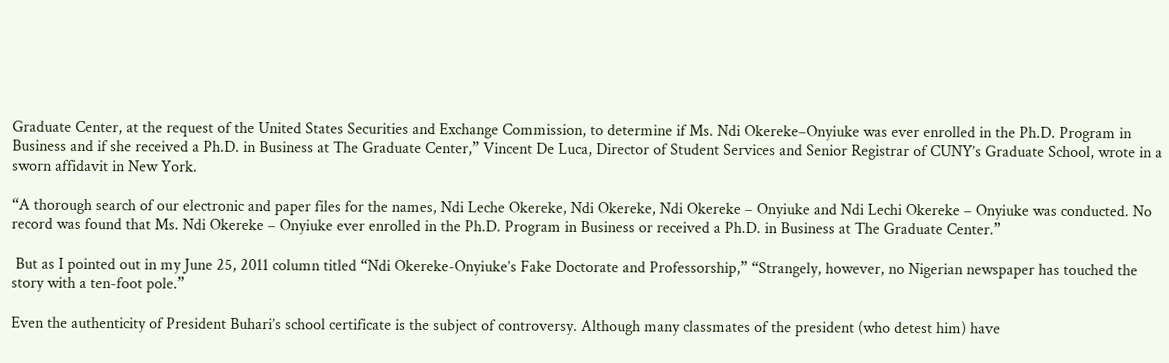Graduate Center, at the request of the United States Securities and Exchange Commission, to determine if Ms. Ndi Okereke–Onyiuke was ever enrolled in the Ph.D. Program in Business and if she received a Ph.D. in Business at The Graduate Center,” Vincent De Luca, Director of Student Services and Senior Registrar of CUNY’s Graduate School, wrote in a sworn affidavit in New York.

“A thorough search of our electronic and paper files for the names, Ndi Leche Okereke, Ndi Okereke, Ndi Okereke – Onyiuke and Ndi Lechi Okereke – Onyiuke was conducted. No record was found that Ms. Ndi Okereke – Onyiuke ever enrolled in the Ph.D. Program in Business or received a Ph.D. in Business at The Graduate Center.”

 But as I pointed out in my June 25, 2011 column titled “Ndi Okereke-Onyiuke’s Fake Doctorate and Professorship,” “Strangely, however, no Nigerian newspaper has touched the story with a ten-foot pole.”

Even the authenticity of President Buhari’s school certificate is the subject of controversy. Although many classmates of the president (who detest him) have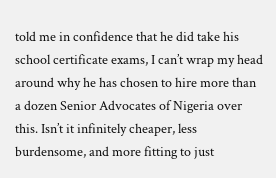told me in confidence that he did take his school certificate exams, I can’t wrap my head around why he has chosen to hire more than a dozen Senior Advocates of Nigeria over this. Isn’t it infinitely cheaper, less burdensome, and more fitting to just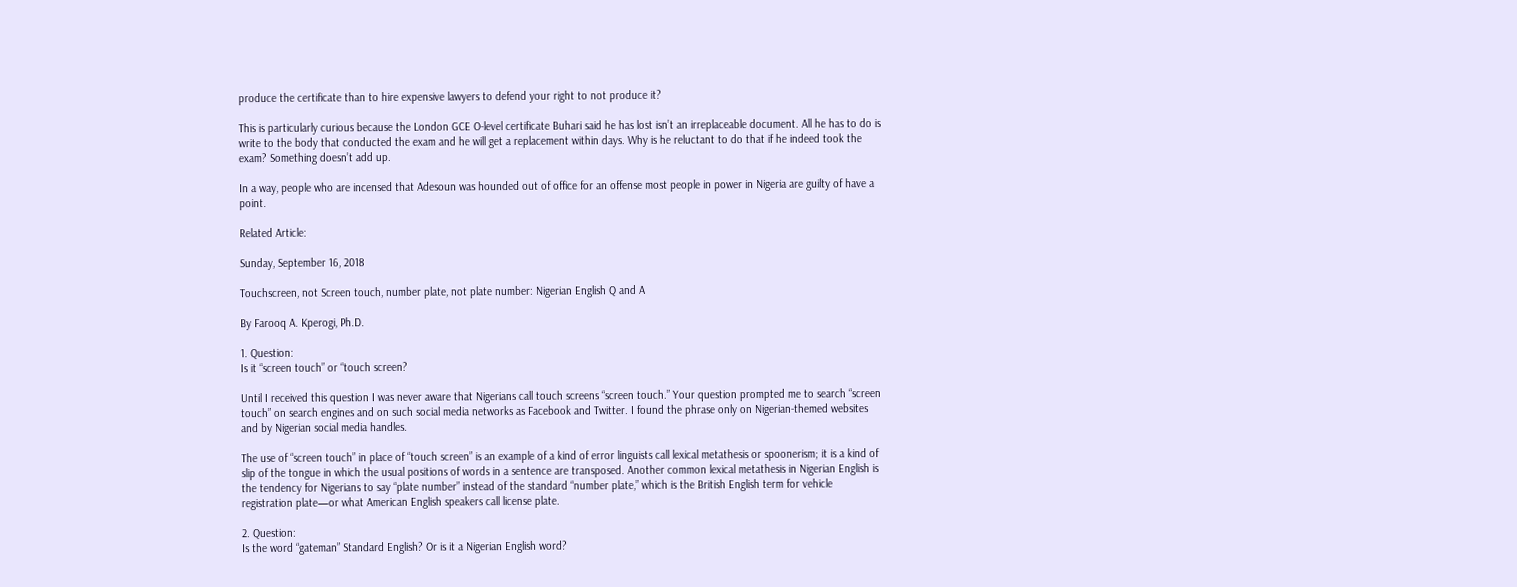produce the certificate than to hire expensive lawyers to defend your right to not produce it?

This is particularly curious because the London GCE O-level certificate Buhari said he has lost isn’t an irreplaceable document. All he has to do is write to the body that conducted the exam and he will get a replacement within days. Why is he reluctant to do that if he indeed took the exam? Something doesn’t add up.

In a way, people who are incensed that Adesoun was hounded out of office for an offense most people in power in Nigeria are guilty of have a point.

Related Article:

Sunday, September 16, 2018

Touchscreen, not Screen touch, number plate, not plate number: Nigerian English Q and A

By Farooq A. Kperogi, Ph.D.

1. Question:
Is it “screen touch” or “touch screen?

Until I received this question I was never aware that Nigerians call touch screens “screen touch.” Your question prompted me to search “screen touch” on search engines and on such social media networks as Facebook and Twitter. I found the phrase only on Nigerian-themed websites and by Nigerian social media handles.

The use of “screen touch” in place of “touch screen” is an example of a kind of error linguists call lexical metathesis or spoonerism; it is a kind of slip of the tongue in which the usual positions of words in a sentence are transposed. Another common lexical metathesis in Nigerian English is the tendency for Nigerians to say “plate number” instead of the standard “number plate,” which is the British English term for vehicle registration plate—or what American English speakers call license plate.

2. Question:
Is the word “gateman” Standard English? Or is it a Nigerian English word?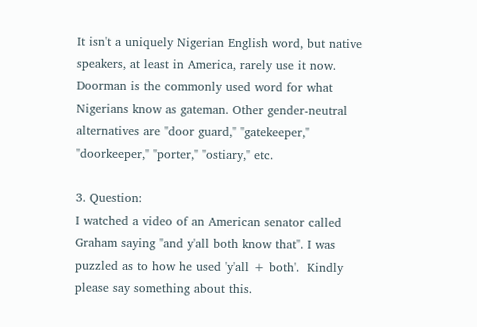It isn't a uniquely Nigerian English word, but native speakers, at least in America, rarely use it now. Doorman is the commonly used word for what Nigerians know as gateman. Other gender-neutral alternatives are "door guard," "gatekeeper," "doorkeeper," "porter," "ostiary," etc.

3. Question:
I watched a video of an American senator called Graham saying "and y'all both know that". I was puzzled as to how he used 'y'all + both'.  Kindly please say something about this.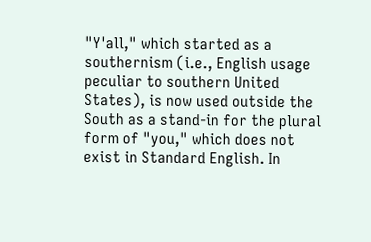"Y'all," which started as a southernism (i.e., English usage peculiar to southern United States), is now used outside the South as a stand-in for the plural form of "you," which does not exist in Standard English. In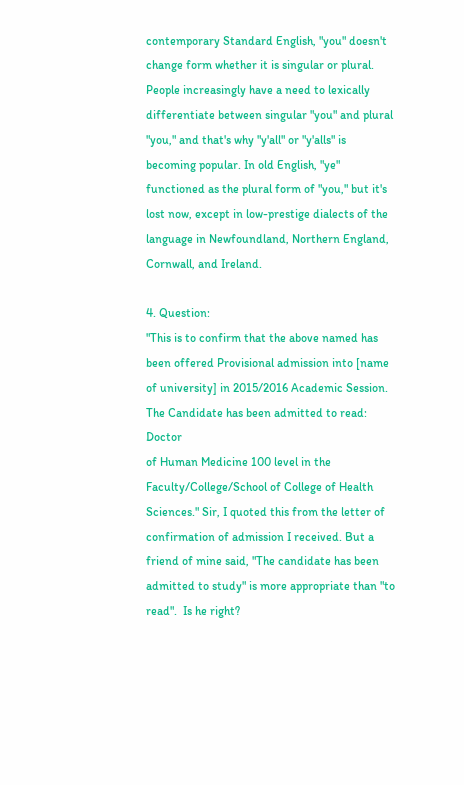contemporary Standard English, "you" doesn't change form whether it is singular or plural. People increasingly have a need to lexically differentiate between singular "you" and plural "you," and that's why "y'all" or "y'alls" is becoming popular. In old English, "ye" functioned as the plural form of "you," but it's lost now, except in low-prestige dialects of the language in Newfoundland, Northern England, Cornwall, and Ireland.

4. Question:
"This is to confirm that the above named has been offered Provisional admission into [name of university] in 2015/2016 Academic Session. The Candidate has been admitted to read: Doctor
of Human Medicine 100 level in the Faculty/College/School of College of Health Sciences." Sir, I quoted this from the letter of confirmation of admission I received. But a friend of mine said, "The candidate has been admitted to study" is more appropriate than "to read".  Is he right?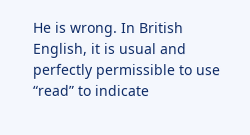He is wrong. In British English, it is usual and perfectly permissible to use “read” to indicate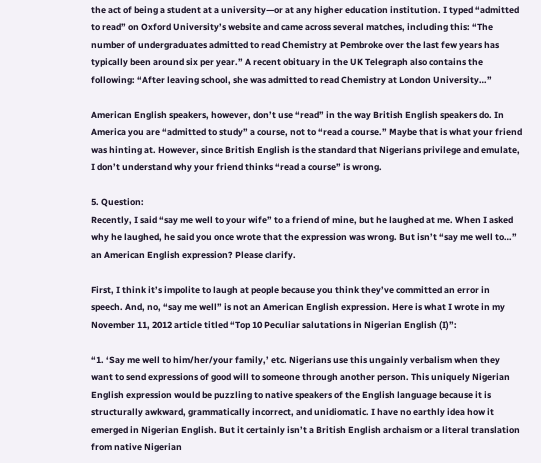the act of being a student at a university—or at any higher education institution. I typed “admitted to read” on Oxford University’s website and came across several matches, including this: “The number of undergraduates admitted to read Chemistry at Pembroke over the last few years has typically been around six per year.” A recent obituary in the UK Telegraph also contains the following: “After leaving school, she was admitted to read Chemistry at London University…”

American English speakers, however, don’t use “read” in the way British English speakers do. In America you are “admitted to study” a course, not to “read a course.” Maybe that is what your friend was hinting at. However, since British English is the standard that Nigerians privilege and emulate, I don’t understand why your friend thinks “read a course” is wrong.

5. Question:
Recently, I said “say me well to your wife” to a friend of mine, but he laughed at me. When I asked why he laughed, he said you once wrote that the expression was wrong. But isn’t “say me well to…” an American English expression? Please clarify.

First, I think it’s impolite to laugh at people because you think they’ve committed an error in speech. And, no, “say me well” is not an American English expression. Here is what I wrote in my November 11, 2012 article titled “Top 10 Peculiar salutations in Nigerian English (I)”:

“1. ‘Say me well to him/her/your family,’ etc. Nigerians use this ungainly verbalism when they want to send expressions of good will to someone through another person. This uniquely Nigerian English expression would be puzzling to native speakers of the English language because it is structurally awkward, grammatically incorrect, and unidiomatic. I have no earthly idea how it emerged in Nigerian English. But it certainly isn’t a British English archaism or a literal translation from native Nigerian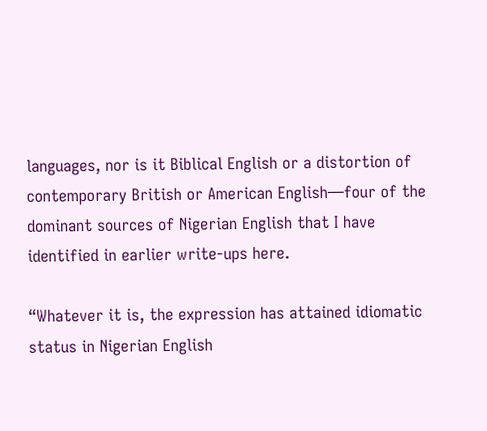languages, nor is it Biblical English or a distortion of contemporary British or American English—four of the dominant sources of Nigerian English that I have identified in earlier write-ups here.

“Whatever it is, the expression has attained idiomatic status in Nigerian English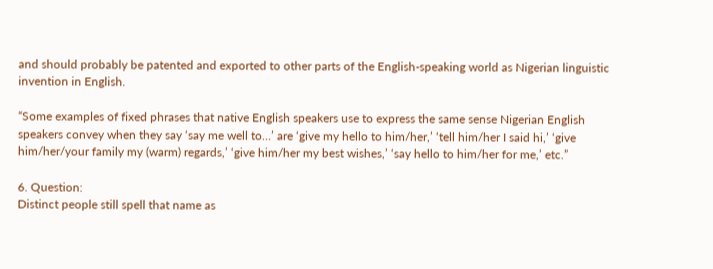and should probably be patented and exported to other parts of the English-speaking world as Nigerian linguistic invention in English.

“Some examples of fixed phrases that native English speakers use to express the same sense Nigerian English speakers convey when they say ‘say me well to…’ are ‘give my hello to him/her,’ ‘tell him/her I said hi,’ ‘give him/her/your family my (warm) regards,’ ‘give him/her my best wishes,’ ‘say hello to him/her for me,’ etc.”

6. Question:
Distinct people still spell that name as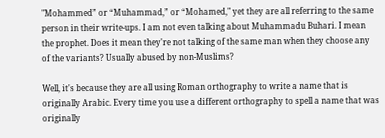"Mohammed” or “Muhammad,” or “Mohamed," yet they are all referring to the same person in their write-ups. I am not even talking about Muhammadu Buhari. I mean the prophet. Does it mean they're not talking of the same man when they choose any of the variants? Usually abused by non-Muslims?

Well, it's because they are all using Roman orthography to write a name that is originally Arabic. Every time you use a different orthography to spell a name that was originally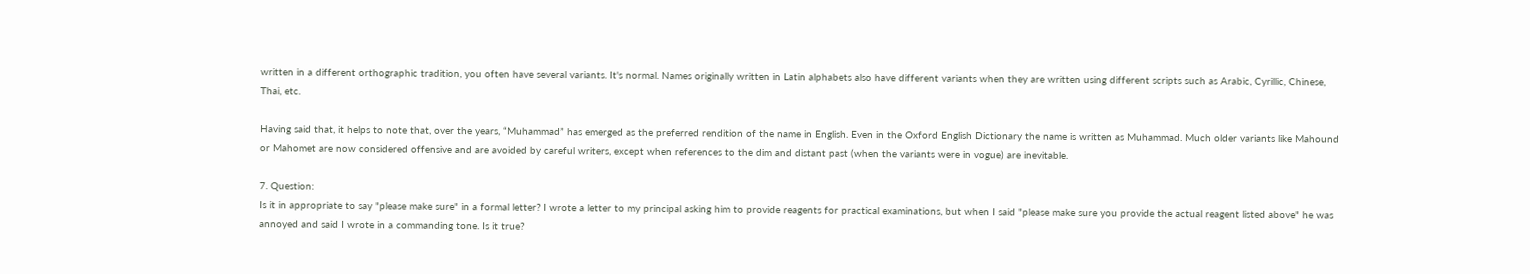written in a different orthographic tradition, you often have several variants. It's normal. Names originally written in Latin alphabets also have different variants when they are written using different scripts such as Arabic, Cyrillic, Chinese, Thai, etc.

Having said that, it helps to note that, over the years, “Muhammad” has emerged as the preferred rendition of the name in English. Even in the Oxford English Dictionary the name is written as Muhammad. Much older variants like Mahound or Mahomet are now considered offensive and are avoided by careful writers, except when references to the dim and distant past (when the variants were in vogue) are inevitable.

7. Question:
Is it in appropriate to say "please make sure" in a formal letter? I wrote a letter to my principal asking him to provide reagents for practical examinations, but when I said "please make sure you provide the actual reagent listed above" he was annoyed and said I wrote in a commanding tone. Is it true?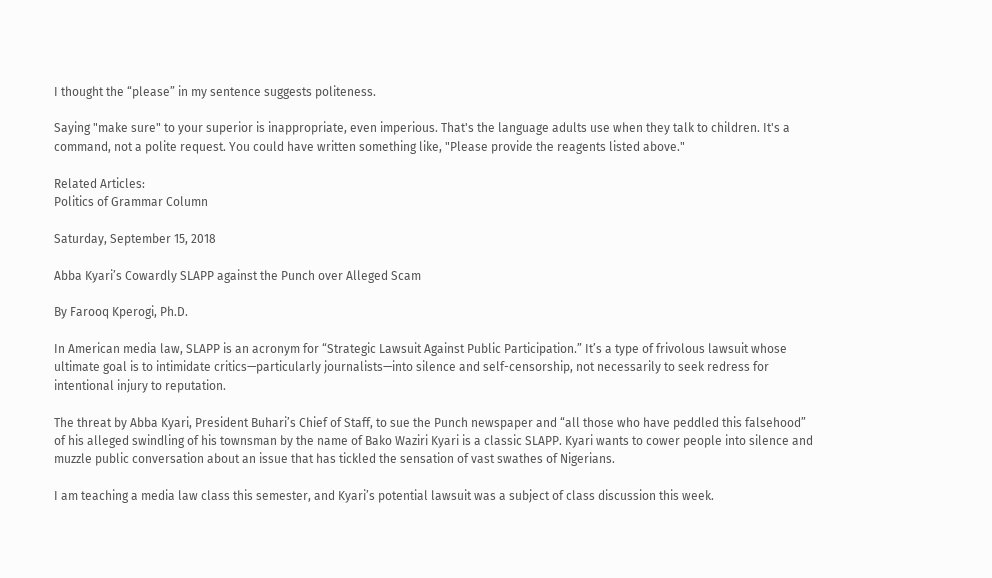I thought the “please” in my sentence suggests politeness.

Saying "make sure" to your superior is inappropriate, even imperious. That's the language adults use when they talk to children. It's a command, not a polite request. You could have written something like, "Please provide the reagents listed above."

Related Articles:
Politics of Grammar Column

Saturday, September 15, 2018

Abba Kyari’s Cowardly SLAPP against the Punch over Alleged Scam

By Farooq Kperogi, Ph.D.

In American media law, SLAPP is an acronym for “Strategic Lawsuit Against Public Participation.” It’s a type of frivolous lawsuit whose ultimate goal is to intimidate critics—particularly journalists—into silence and self-censorship, not necessarily to seek redress for intentional injury to reputation.

The threat by Abba Kyari, President Buhari’s Chief of Staff, to sue the Punch newspaper and “all those who have peddled this falsehood” of his alleged swindling of his townsman by the name of Bako Waziri Kyari is a classic SLAPP. Kyari wants to cower people into silence and muzzle public conversation about an issue that has tickled the sensation of vast swathes of Nigerians.

I am teaching a media law class this semester, and Kyari’s potential lawsuit was a subject of class discussion this week.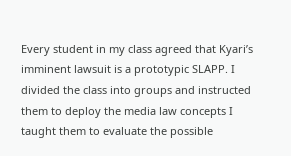Every student in my class agreed that Kyari’s imminent lawsuit is a prototypic SLAPP. I divided the class into groups and instructed them to deploy the media law concepts I taught them to evaluate the possible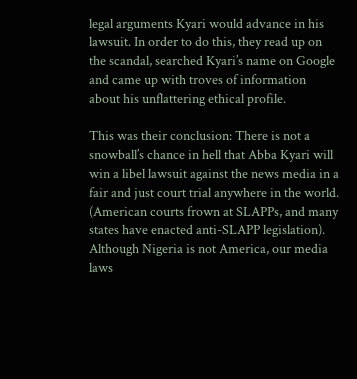legal arguments Kyari would advance in his lawsuit. In order to do this, they read up on the scandal, searched Kyari’s name on Google and came up with troves of information about his unflattering ethical profile.

This was their conclusion: There is not a snowball’s chance in hell that Abba Kyari will win a libel lawsuit against the news media in a fair and just court trial anywhere in the world. (American courts frown at SLAPPs, and many states have enacted anti-SLAPP legislation). Although Nigeria is not America, our media laws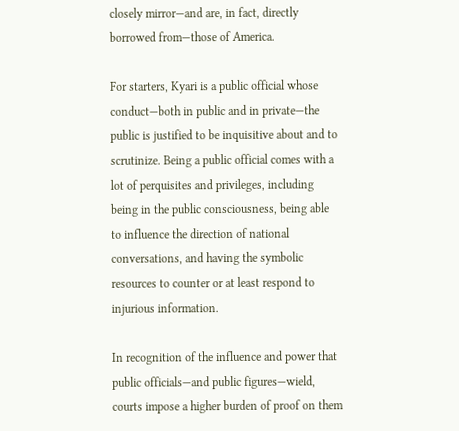closely mirror—and are, in fact, directly borrowed from—those of America.

For starters, Kyari is a public official whose conduct—both in public and in private—the public is justified to be inquisitive about and to scrutinize. Being a public official comes with a lot of perquisites and privileges, including being in the public consciousness, being able to influence the direction of national conversations, and having the symbolic resources to counter or at least respond to injurious information.

In recognition of the influence and power that public officials—and public figures—wield, courts impose a higher burden of proof on them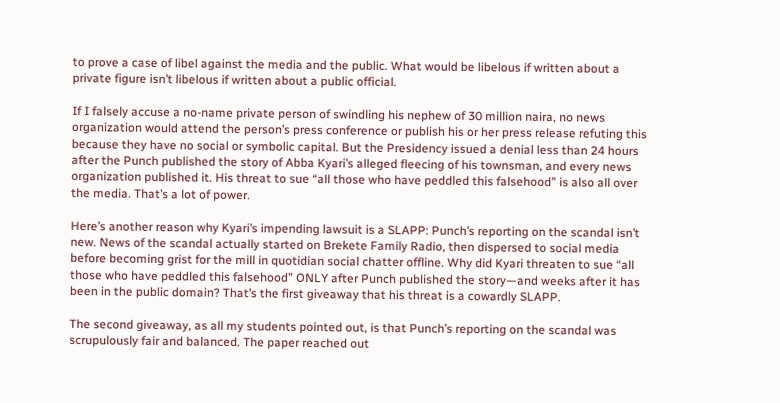to prove a case of libel against the media and the public. What would be libelous if written about a private figure isn’t libelous if written about a public official.

If I falsely accuse a no-name private person of swindling his nephew of 30 million naira, no news organization would attend the person’s press conference or publish his or her press release refuting this because they have no social or symbolic capital. But the Presidency issued a denial less than 24 hours after the Punch published the story of Abba Kyari’s alleged fleecing of his townsman, and every news organization published it. His threat to sue “all those who have peddled this falsehood” is also all over the media. That’s a lot of power.

Here’s another reason why Kyari’s impending lawsuit is a SLAPP: Punch’s reporting on the scandal isn’t new. News of the scandal actually started on Brekete Family Radio, then dispersed to social media before becoming grist for the mill in quotidian social chatter offline. Why did Kyari threaten to sue “all those who have peddled this falsehood” ONLY after Punch published the story—and weeks after it has been in the public domain? That’s the first giveaway that his threat is a cowardly SLAPP.

The second giveaway, as all my students pointed out, is that Punch’s reporting on the scandal was scrupulously fair and balanced. The paper reached out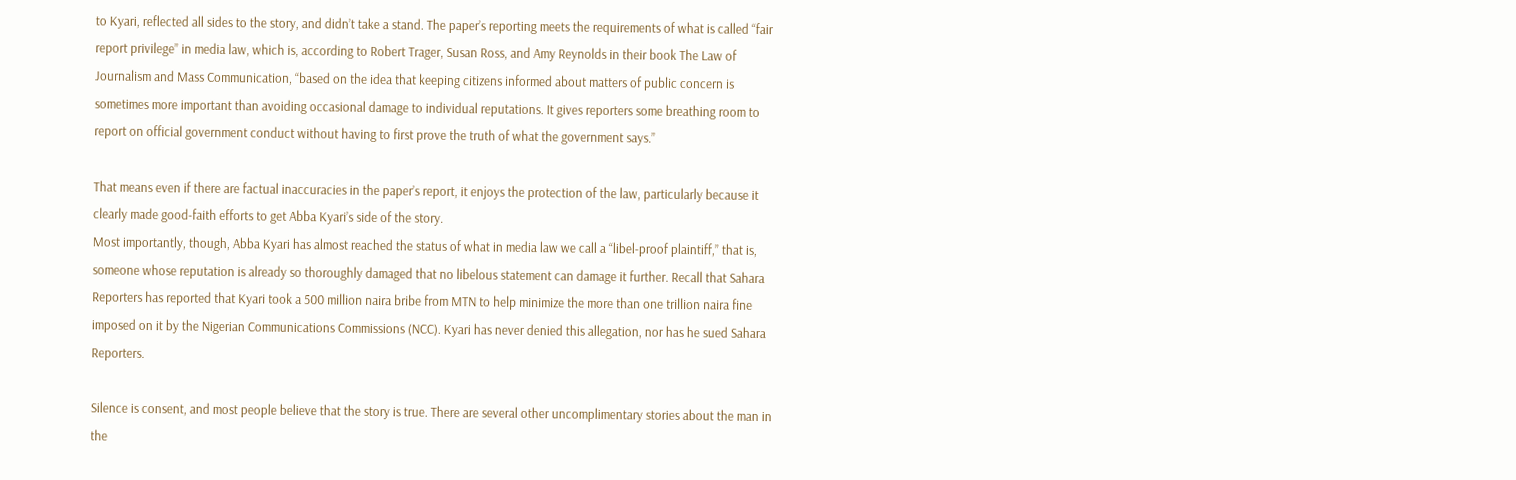to Kyari, reflected all sides to the story, and didn’t take a stand. The paper’s reporting meets the requirements of what is called “fair report privilege” in media law, which is, according to Robert Trager, Susan Ross, and Amy Reynolds in their book The Law of Journalism and Mass Communication, “based on the idea that keeping citizens informed about matters of public concern is sometimes more important than avoiding occasional damage to individual reputations. It gives reporters some breathing room to report on official government conduct without having to first prove the truth of what the government says.”

That means even if there are factual inaccuracies in the paper’s report, it enjoys the protection of the law, particularly because it clearly made good-faith efforts to get Abba Kyari’s side of the story.
Most importantly, though, Abba Kyari has almost reached the status of what in media law we call a “libel-proof plaintiff,” that is, someone whose reputation is already so thoroughly damaged that no libelous statement can damage it further. Recall that Sahara Reporters has reported that Kyari took a 500 million naira bribe from MTN to help minimize the more than one trillion naira fine imposed on it by the Nigerian Communications Commissions (NCC). Kyari has never denied this allegation, nor has he sued Sahara Reporters.

Silence is consent, and most people believe that the story is true. There are several other uncomplimentary stories about the man in the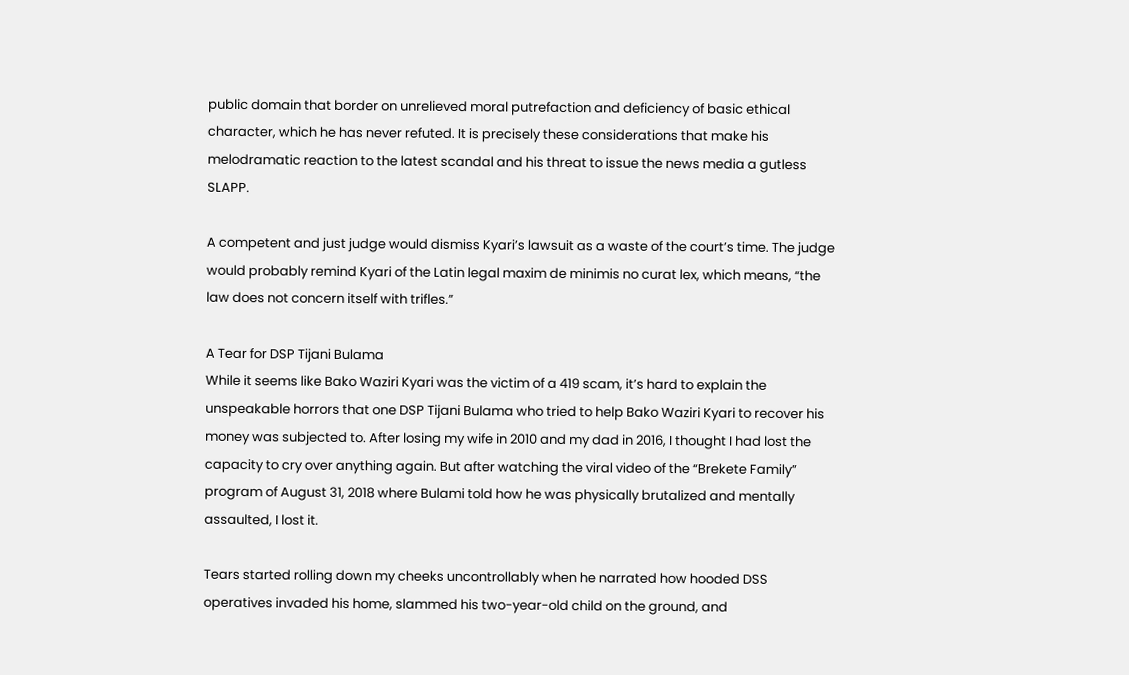public domain that border on unrelieved moral putrefaction and deficiency of basic ethical character, which he has never refuted. It is precisely these considerations that make his melodramatic reaction to the latest scandal and his threat to issue the news media a gutless SLAPP.

A competent and just judge would dismiss Kyari’s lawsuit as a waste of the court’s time. The judge would probably remind Kyari of the Latin legal maxim de minimis no curat lex, which means, “the law does not concern itself with trifles.”

A Tear for DSP Tijani Bulama
While it seems like Bako Waziri Kyari was the victim of a 419 scam, it’s hard to explain the unspeakable horrors that one DSP Tijani Bulama who tried to help Bako Waziri Kyari to recover his money was subjected to. After losing my wife in 2010 and my dad in 2016, I thought I had lost the capacity to cry over anything again. But after watching the viral video of the “Brekete Family” program of August 31, 2018 where Bulami told how he was physically brutalized and mentally assaulted, I lost it.

Tears started rolling down my cheeks uncontrollably when he narrated how hooded DSS operatives invaded his home, slammed his two-year-old child on the ground, and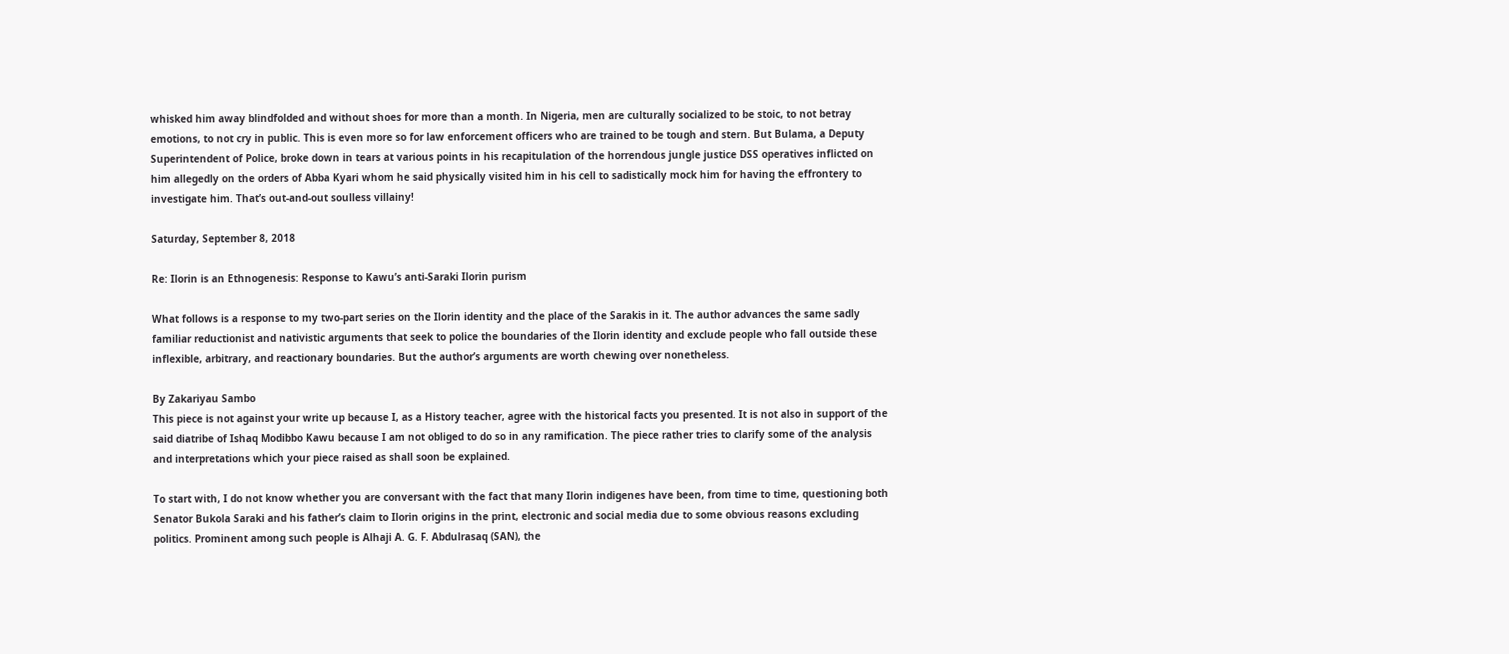whisked him away blindfolded and without shoes for more than a month. In Nigeria, men are culturally socialized to be stoic, to not betray emotions, to not cry in public. This is even more so for law enforcement officers who are trained to be tough and stern. But Bulama, a Deputy Superintendent of Police, broke down in tears at various points in his recapitulation of the horrendous jungle justice DSS operatives inflicted on him allegedly on the orders of Abba Kyari whom he said physically visited him in his cell to sadistically mock him for having the effrontery to investigate him. That’s out-and-out soulless villainy!

Saturday, September 8, 2018

Re: Ilorin is an Ethnogenesis: Response to Kawu’s anti-Saraki Ilorin purism

What follows is a response to my two-part series on the Ilorin identity and the place of the Sarakis in it. The author advances the same sadly familiar reductionist and nativistic arguments that seek to police the boundaries of the Ilorin identity and exclude people who fall outside these inflexible, arbitrary, and reactionary boundaries. But the author’s arguments are worth chewing over nonetheless.

By Zakariyau Sambo
This piece is not against your write up because I, as a History teacher, agree with the historical facts you presented. It is not also in support of the said diatribe of Ishaq Modibbo Kawu because I am not obliged to do so in any ramification. The piece rather tries to clarify some of the analysis and interpretations which your piece raised as shall soon be explained.

To start with, I do not know whether you are conversant with the fact that many Ilorin indigenes have been, from time to time, questioning both Senator Bukola Saraki and his father’s claim to Ilorin origins in the print, electronic and social media due to some obvious reasons excluding politics. Prominent among such people is Alhaji A. G. F. Abdulrasaq (SAN), the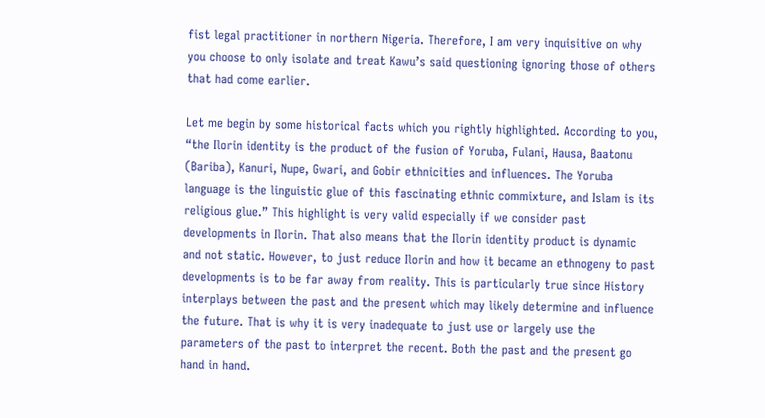fist legal practitioner in northern Nigeria. Therefore, I am very inquisitive on why you choose to only isolate and treat Kawu’s said questioning ignoring those of others that had come earlier.

Let me begin by some historical facts which you rightly highlighted. According to you, “the Ilorin identity is the product of the fusion of Yoruba, Fulani, Hausa, Baatonu (Bariba), Kanuri, Nupe, Gwari, and Gobir ethnicities and influences. The Yoruba language is the linguistic glue of this fascinating ethnic commixture, and Islam is its religious glue.” This highlight is very valid especially if we consider past developments in Ilorin. That also means that the Ilorin identity product is dynamic and not static. However, to just reduce Ilorin and how it became an ethnogeny to past developments is to be far away from reality. This is particularly true since History interplays between the past and the present which may likely determine and influence the future. That is why it is very inadequate to just use or largely use the parameters of the past to interpret the recent. Both the past and the present go hand in hand.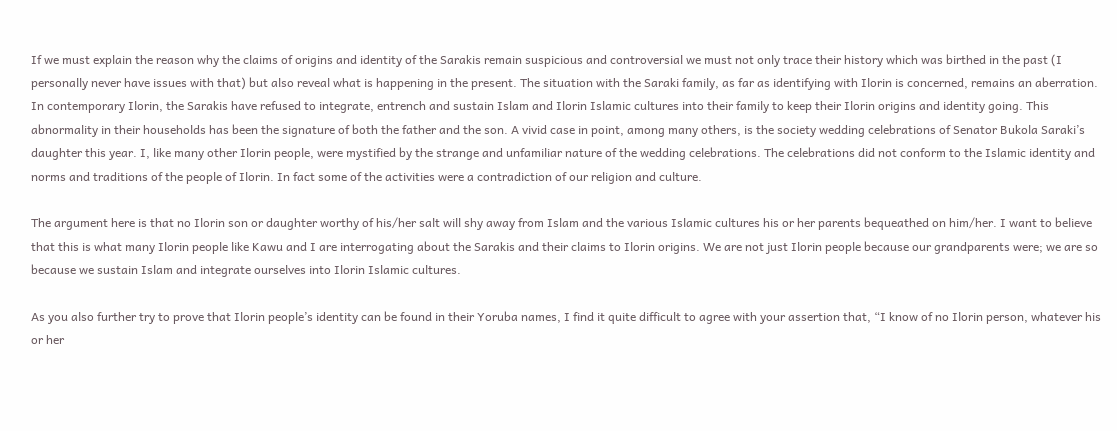If we must explain the reason why the claims of origins and identity of the Sarakis remain suspicious and controversial we must not only trace their history which was birthed in the past (I personally never have issues with that) but also reveal what is happening in the present. The situation with the Saraki family, as far as identifying with Ilorin is concerned, remains an aberration. In contemporary Ilorin, the Sarakis have refused to integrate, entrench and sustain Islam and Ilorin Islamic cultures into their family to keep their Ilorin origins and identity going. This abnormality in their households has been the signature of both the father and the son. A vivid case in point, among many others, is the society wedding celebrations of Senator Bukola Saraki’s daughter this year. I, like many other Ilorin people, were mystified by the strange and unfamiliar nature of the wedding celebrations. The celebrations did not conform to the Islamic identity and norms and traditions of the people of Ilorin. In fact some of the activities were a contradiction of our religion and culture.

The argument here is that no Ilorin son or daughter worthy of his/her salt will shy away from Islam and the various Islamic cultures his or her parents bequeathed on him/her. I want to believe that this is what many Ilorin people like Kawu and I are interrogating about the Sarakis and their claims to Ilorin origins. We are not just Ilorin people because our grandparents were; we are so because we sustain Islam and integrate ourselves into Ilorin Islamic cultures.

As you also further try to prove that Ilorin people’s identity can be found in their Yoruba names, I find it quite difficult to agree with your assertion that, “I know of no Ilorin person, whatever his or her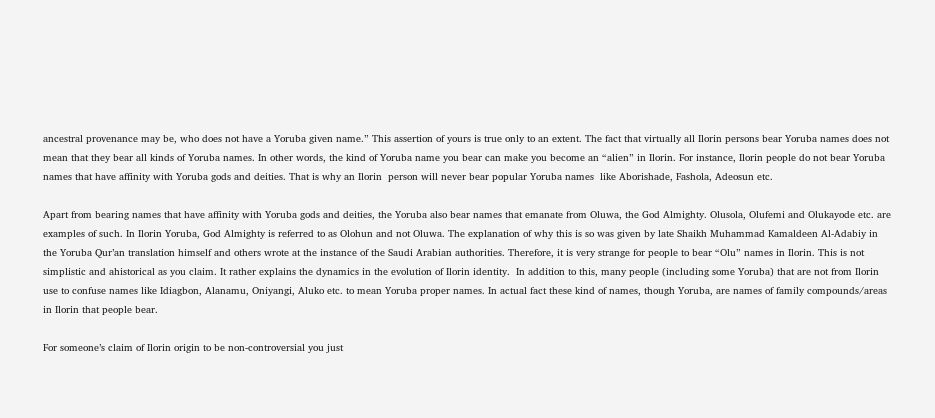ancestral provenance may be, who does not have a Yoruba given name.” This assertion of yours is true only to an extent. The fact that virtually all Ilorin persons bear Yoruba names does not mean that they bear all kinds of Yoruba names. In other words, the kind of Yoruba name you bear can make you become an “alien” in Ilorin. For instance, Ilorin people do not bear Yoruba names that have affinity with Yoruba gods and deities. That is why an Ilorin  person will never bear popular Yoruba names  like Aborishade, Fashola, Adeosun etc.

Apart from bearing names that have affinity with Yoruba gods and deities, the Yoruba also bear names that emanate from Oluwa, the God Almighty. Olusola, Olufemi and Olukayode etc. are examples of such. In Ilorin Yoruba, God Almighty is referred to as Olohun and not Oluwa. The explanation of why this is so was given by late Shaikh Muhammad Kamaldeen Al-Adabiy in the Yoruba Qur’an translation himself and others wrote at the instance of the Saudi Arabian authorities. Therefore, it is very strange for people to bear “Olu” names in Ilorin. This is not simplistic and ahistorical as you claim. It rather explains the dynamics in the evolution of Ilorin identity.  In addition to this, many people (including some Yoruba) that are not from Ilorin use to confuse names like Idiagbon, Alanamu, Oniyangi, Aluko etc. to mean Yoruba proper names. In actual fact these kind of names, though Yoruba, are names of family compounds/areas in Ilorin that people bear.

For someone’s claim of Ilorin origin to be non-controversial you just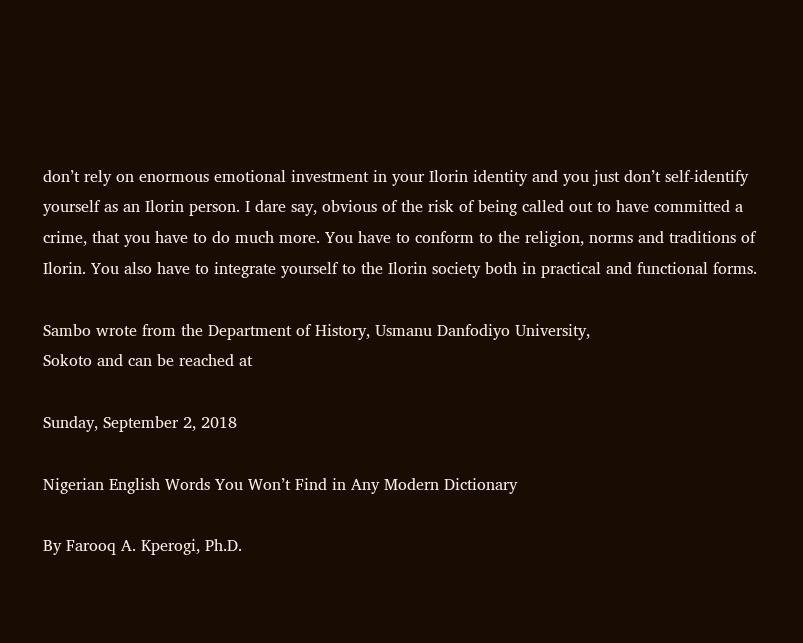don’t rely on enormous emotional investment in your Ilorin identity and you just don’t self-identify yourself as an Ilorin person. I dare say, obvious of the risk of being called out to have committed a crime, that you have to do much more. You have to conform to the religion, norms and traditions of Ilorin. You also have to integrate yourself to the Ilorin society both in practical and functional forms.

Sambo wrote from the Department of History, Usmanu Danfodiyo University,
Sokoto and can be reached at

Sunday, September 2, 2018

Nigerian English Words You Won’t Find in Any Modern Dictionary

By Farooq A. Kperogi, Ph.D.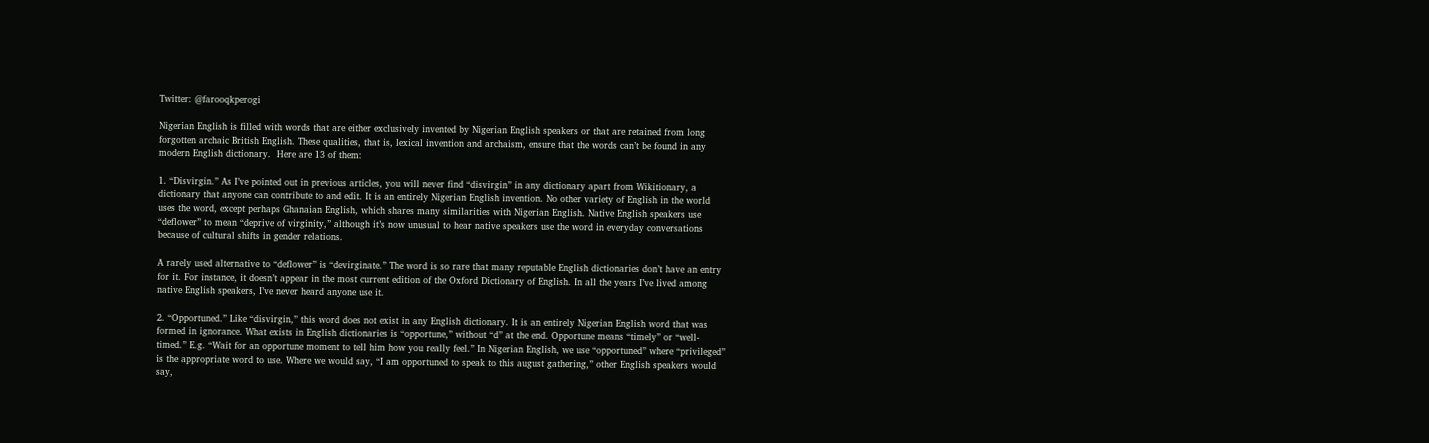Twitter: @farooqkperogi

Nigerian English is filled with words that are either exclusively invented by Nigerian English speakers or that are retained from long forgotten archaic British English. These qualities, that is, lexical invention and archaism, ensure that the words can’t be found in any modern English dictionary.  Here are 13 of them:

1. “Disvirgin.” As I’ve pointed out in previous articles, you will never find “disvirgin” in any dictionary apart from Wikitionary, a dictionary that anyone can contribute to and edit. It is an entirely Nigerian English invention. No other variety of English in the world uses the word, except perhaps Ghanaian English, which shares many similarities with Nigerian English. Native English speakers use “deflower” to mean “deprive of virginity,” although it’s now unusual to hear native speakers use the word in everyday conversations because of cultural shifts in gender relations.

A rarely used alternative to “deflower” is “devirginate.” The word is so rare that many reputable English dictionaries don’t have an entry for it. For instance, it doesn’t appear in the most current edition of the Oxford Dictionary of English. In all the years I’ve lived among native English speakers, I’ve never heard anyone use it.

2. “Opportuned.” Like “disvirgin,” this word does not exist in any English dictionary. It is an entirely Nigerian English word that was formed in ignorance. What exists in English dictionaries is “opportune,” without “d” at the end. Opportune means “timely” or “well-timed.” E.g. “Wait for an opportune moment to tell him how you really feel.” In Nigerian English, we use “opportuned” where “privileged” is the appropriate word to use. Where we would say, “I am opportuned to speak to this august gathering,” other English speakers would say,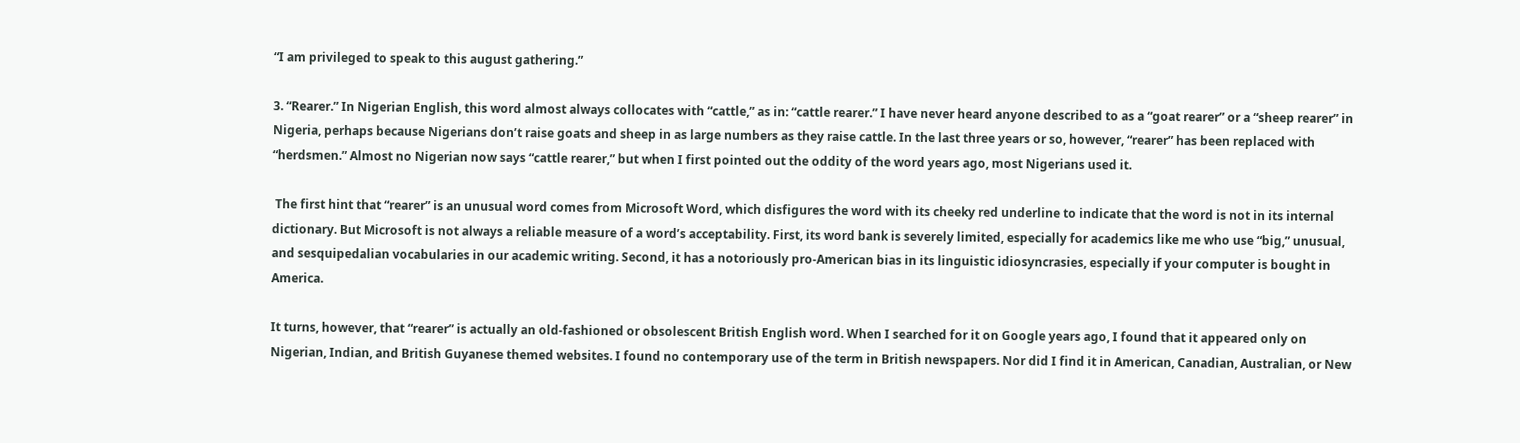“I am privileged to speak to this august gathering.”

3. “Rearer.” In Nigerian English, this word almost always collocates with “cattle,” as in: “cattle rearer.” I have never heard anyone described to as a “goat rearer” or a “sheep rearer” in Nigeria, perhaps because Nigerians don’t raise goats and sheep in as large numbers as they raise cattle. In the last three years or so, however, “rearer” has been replaced with “herdsmen.” Almost no Nigerian now says “cattle rearer,” but when I first pointed out the oddity of the word years ago, most Nigerians used it.

 The first hint that “rearer” is an unusual word comes from Microsoft Word, which disfigures the word with its cheeky red underline to indicate that the word is not in its internal dictionary. But Microsoft is not always a reliable measure of a word’s acceptability. First, its word bank is severely limited, especially for academics like me who use “big,” unusual, and sesquipedalian vocabularies in our academic writing. Second, it has a notoriously pro-American bias in its linguistic idiosyncrasies, especially if your computer is bought in America.

It turns, however, that “rearer” is actually an old-fashioned or obsolescent British English word. When I searched for it on Google years ago, I found that it appeared only on Nigerian, Indian, and British Guyanese themed websites. I found no contemporary use of the term in British newspapers. Nor did I find it in American, Canadian, Australian, or New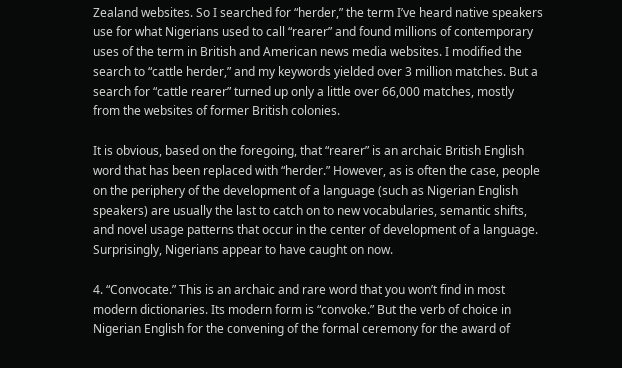Zealand websites. So I searched for “herder,” the term I’ve heard native speakers use for what Nigerians used to call “rearer” and found millions of contemporary uses of the term in British and American news media websites. I modified the search to “cattle herder,” and my keywords yielded over 3 million matches. But a search for “cattle rearer” turned up only a little over 66,000 matches, mostly from the websites of former British colonies.

It is obvious, based on the foregoing, that “rearer” is an archaic British English word that has been replaced with “herder.” However, as is often the case, people on the periphery of the development of a language (such as Nigerian English speakers) are usually the last to catch on to new vocabularies, semantic shifts, and novel usage patterns that occur in the center of development of a language. Surprisingly, Nigerians appear to have caught on now.

4. “Convocate.” This is an archaic and rare word that you won’t find in most modern dictionaries. Its modern form is “convoke.” But the verb of choice in Nigerian English for the convening of the formal ceremony for the award of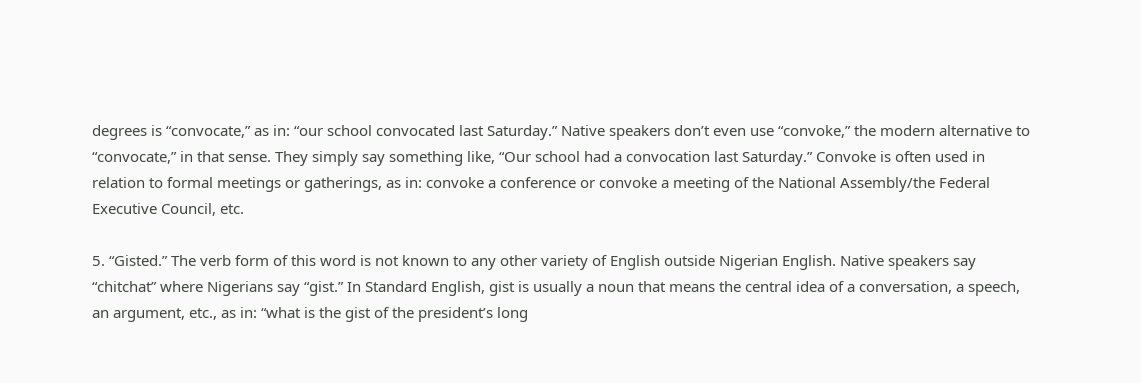degrees is “convocate,” as in: “our school convocated last Saturday.” Native speakers don’t even use “convoke,” the modern alternative to “convocate,” in that sense. They simply say something like, “Our school had a convocation last Saturday.” Convoke is often used in relation to formal meetings or gatherings, as in: convoke a conference or convoke a meeting of the National Assembly/the Federal Executive Council, etc.

5. “Gisted.” The verb form of this word is not known to any other variety of English outside Nigerian English. Native speakers say “chitchat” where Nigerians say “gist.” In Standard English, gist is usually a noun that means the central idea of a conversation, a speech, an argument, etc., as in: “what is the gist of the president’s long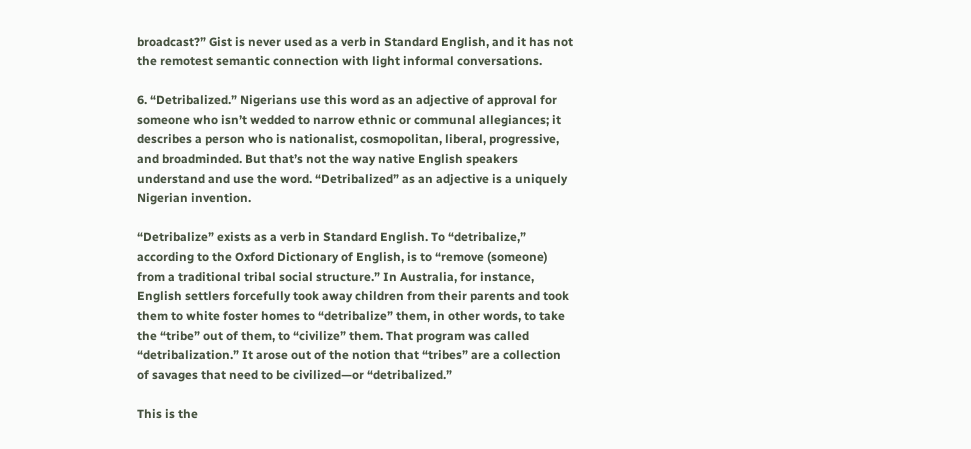broadcast?” Gist is never used as a verb in Standard English, and it has not the remotest semantic connection with light informal conversations.

6. “Detribalized.” Nigerians use this word as an adjective of approval for someone who isn’t wedded to narrow ethnic or communal allegiances; it describes a person who is nationalist, cosmopolitan, liberal, progressive, and broadminded. But that’s not the way native English speakers understand and use the word. “Detribalized” as an adjective is a uniquely Nigerian invention.

“Detribalize” exists as a verb in Standard English. To “detribalize,” according to the Oxford Dictionary of English, is to “remove (someone) from a traditional tribal social structure.” In Australia, for instance, English settlers forcefully took away children from their parents and took them to white foster homes to “detribalize” them, in other words, to take the “tribe” out of them, to “civilize” them. That program was called “detribalization.” It arose out of the notion that “tribes” are a collection of savages that need to be civilized—or “detribalized.”

This is the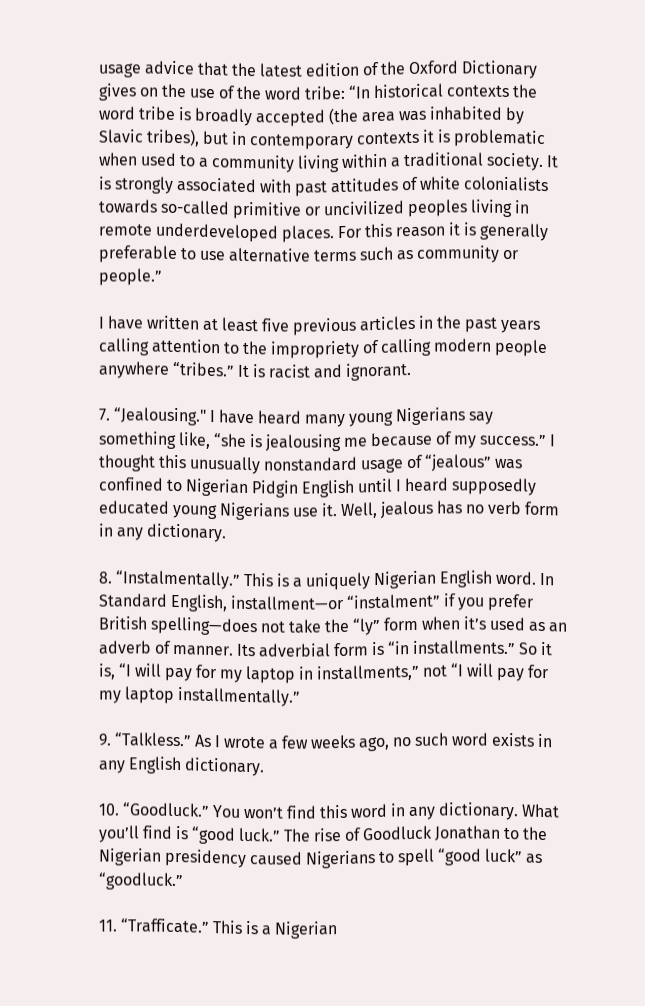usage advice that the latest edition of the Oxford Dictionary gives on the use of the word tribe: “In historical contexts the word tribe is broadly accepted (the area was inhabited by Slavic tribes), but in contemporary contexts it is problematic when used to a community living within a traditional society. It is strongly associated with past attitudes of white colonialists towards so-called primitive or uncivilized peoples living in remote underdeveloped places. For this reason it is generally preferable to use alternative terms such as community or people.”

I have written at least five previous articles in the past years calling attention to the impropriety of calling modern people anywhere “tribes.” It is racist and ignorant.

7. “Jealousing." I have heard many young Nigerians say something like, “she is jealousing me because of my success.” I thought this unusually nonstandard usage of “jealous” was confined to Nigerian Pidgin English until I heard supposedly educated young Nigerians use it. Well, jealous has no verb form in any dictionary.

8. “Instalmentally.” This is a uniquely Nigerian English word. In Standard English, installment—or “instalment” if you prefer British spelling—does not take the “ly” form when it’s used as an adverb of manner. Its adverbial form is “in installments.” So it is, “I will pay for my laptop in installments,” not “I will pay for my laptop installmentally.”

9. “Talkless.” As I wrote a few weeks ago, no such word exists in any English dictionary.

10. “Goodluck.” You won’t find this word in any dictionary. What you’ll find is “good luck.” The rise of Goodluck Jonathan to the Nigerian presidency caused Nigerians to spell “good luck” as “goodluck.”

11. “Trafficate.” This is a Nigerian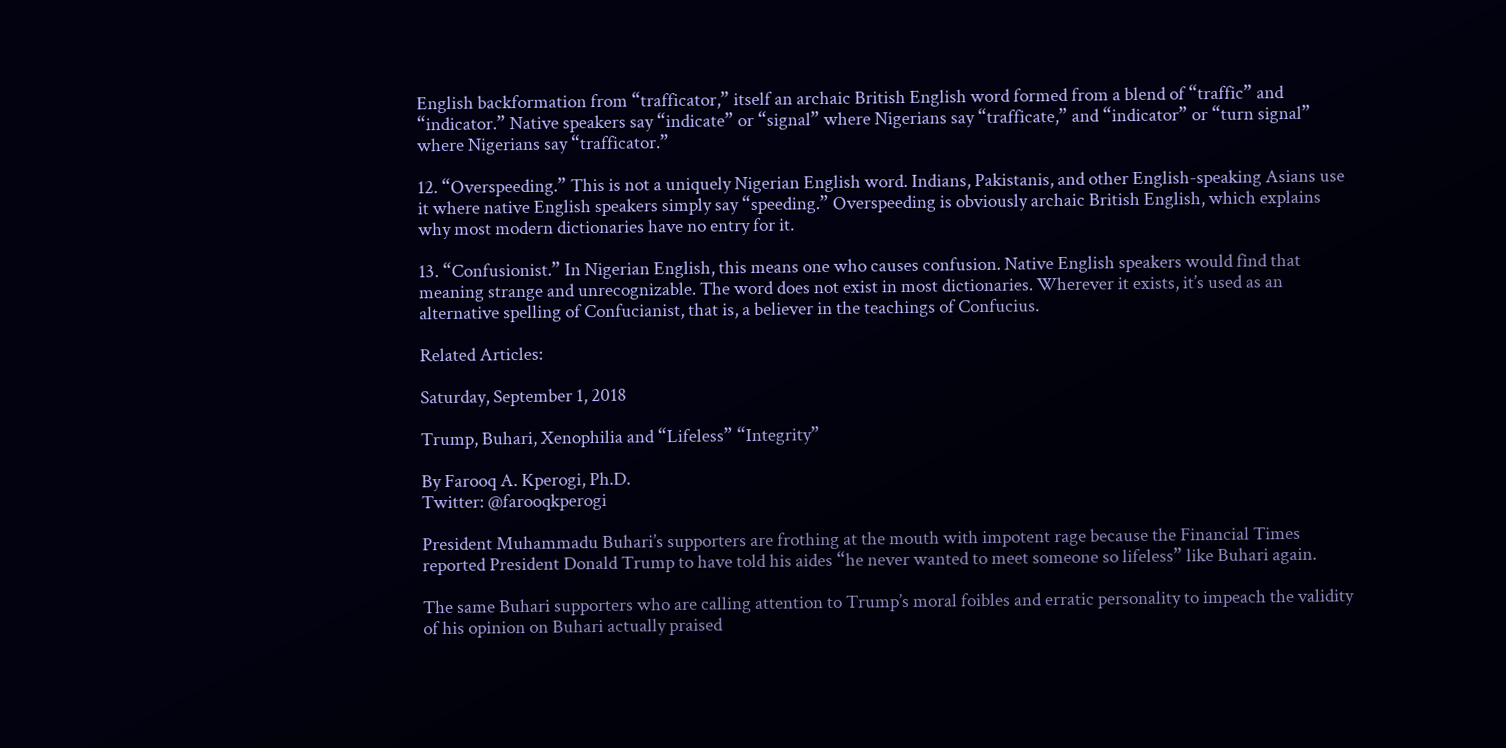English backformation from “trafficator,” itself an archaic British English word formed from a blend of “traffic” and “indicator.” Native speakers say “indicate” or “signal” where Nigerians say “trafficate,” and “indicator” or “turn signal” where Nigerians say “trafficator.”

12. “Overspeeding.” This is not a uniquely Nigerian English word. Indians, Pakistanis, and other English-speaking Asians use it where native English speakers simply say “speeding.” Overspeeding is obviously archaic British English, which explains why most modern dictionaries have no entry for it.

13. “Confusionist.” In Nigerian English, this means one who causes confusion. Native English speakers would find that meaning strange and unrecognizable. The word does not exist in most dictionaries. Wherever it exists, it’s used as an alternative spelling of Confucianist, that is, a believer in the teachings of Confucius.

Related Articles:

Saturday, September 1, 2018

Trump, Buhari, Xenophilia and “Lifeless” “Integrity”

By Farooq A. Kperogi, Ph.D.
Twitter: @farooqkperogi

President Muhammadu Buhari’s supporters are frothing at the mouth with impotent rage because the Financial Times reported President Donald Trump to have told his aides “he never wanted to meet someone so lifeless” like Buhari again.

The same Buhari supporters who are calling attention to Trump’s moral foibles and erratic personality to impeach the validity of his opinion on Buhari actually praised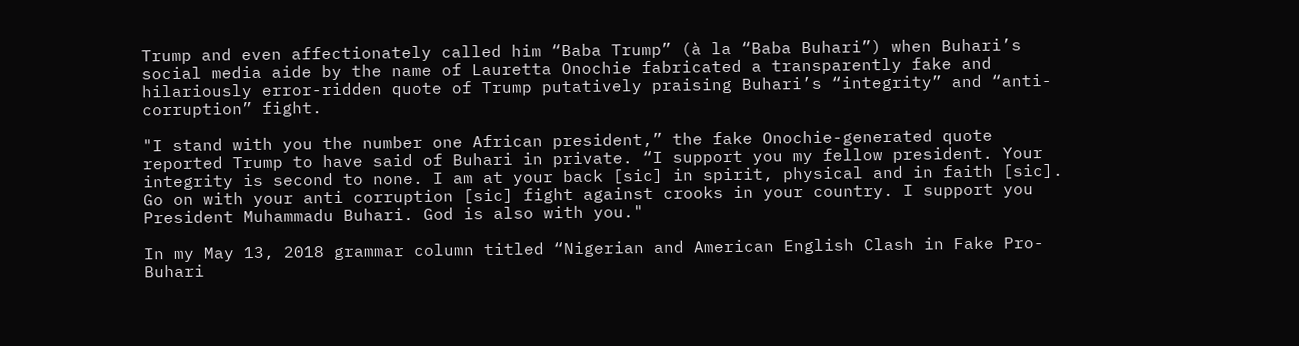Trump and even affectionately called him “Baba Trump” (à la “Baba Buhari”) when Buhari’s social media aide by the name of Lauretta Onochie fabricated a transparently fake and hilariously error-ridden quote of Trump putatively praising Buhari’s “integrity” and “anti-corruption” fight.

"I stand with you the number one African president,” the fake Onochie-generated quote reported Trump to have said of Buhari in private. “I support you my fellow president. Your integrity is second to none. I am at your back [sic] in spirit, physical and in faith [sic]. Go on with your anti corruption [sic] fight against crooks in your country. I support you President Muhammadu Buhari. God is also with you."

In my May 13, 2018 grammar column titled “Nigerian and American English Clash in Fake Pro-Buhari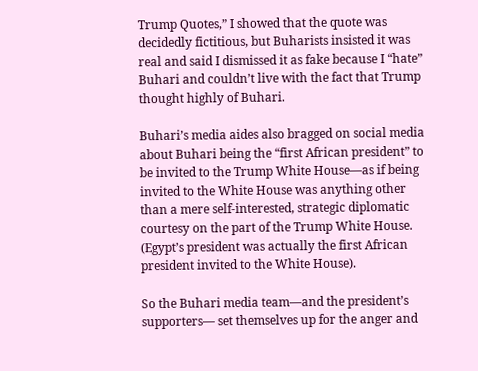Trump Quotes,” I showed that the quote was decidedly fictitious, but Buharists insisted it was real and said I dismissed it as fake because I “hate” Buhari and couldn’t live with the fact that Trump thought highly of Buhari.

Buhari’s media aides also bragged on social media about Buhari being the “first African president” to be invited to the Trump White House—as if being invited to the White House was anything other than a mere self-interested, strategic diplomatic courtesy on the part of the Trump White House. (Egypt’s president was actually the first African president invited to the White House).

So the Buhari media team—and the president’s supporters— set themselves up for the anger and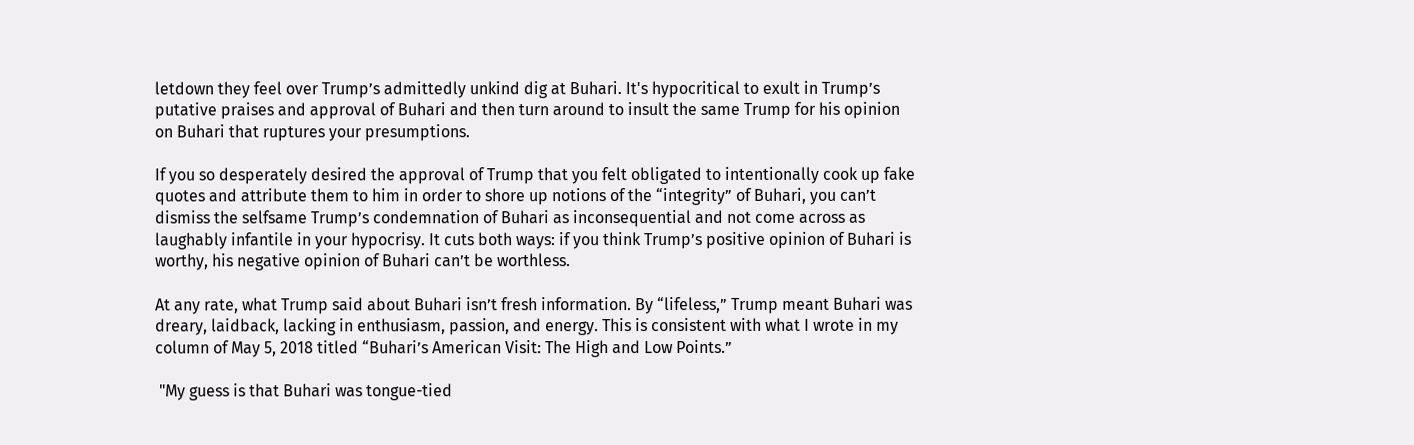letdown they feel over Trump’s admittedly unkind dig at Buhari. It's hypocritical to exult in Trump’s putative praises and approval of Buhari and then turn around to insult the same Trump for his opinion on Buhari that ruptures your presumptions.

If you so desperately desired the approval of Trump that you felt obligated to intentionally cook up fake quotes and attribute them to him in order to shore up notions of the “integrity” of Buhari, you can’t dismiss the selfsame Trump’s condemnation of Buhari as inconsequential and not come across as laughably infantile in your hypocrisy. It cuts both ways: if you think Trump’s positive opinion of Buhari is worthy, his negative opinion of Buhari can’t be worthless.

At any rate, what Trump said about Buhari isn’t fresh information. By “lifeless,” Trump meant Buhari was dreary, laidback, lacking in enthusiasm, passion, and energy. This is consistent with what I wrote in my column of May 5, 2018 titled “Buhari’s American Visit: The High and Low Points.”

 "My guess is that Buhari was tongue-tied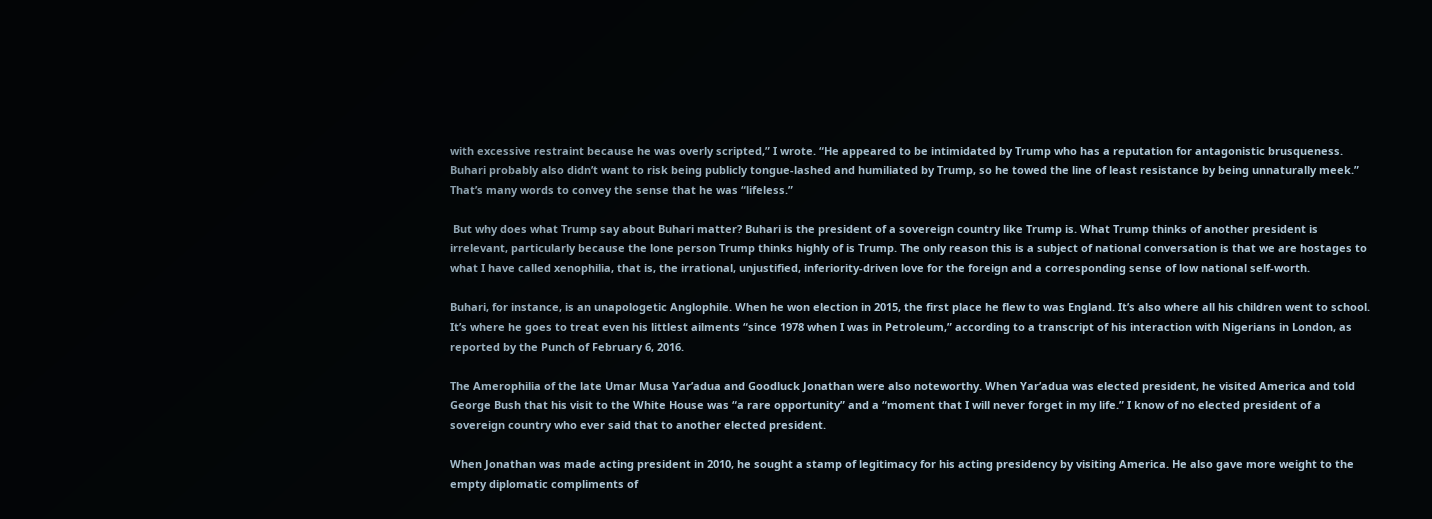with excessive restraint because he was overly scripted,” I wrote. “He appeared to be intimidated by Trump who has a reputation for antagonistic brusqueness. Buhari probably also didn’t want to risk being publicly tongue-lashed and humiliated by Trump, so he towed the line of least resistance by being unnaturally meek.” That’s many words to convey the sense that he was “lifeless.”

 But why does what Trump say about Buhari matter? Buhari is the president of a sovereign country like Trump is. What Trump thinks of another president is irrelevant, particularly because the lone person Trump thinks highly of is Trump. The only reason this is a subject of national conversation is that we are hostages to what I have called xenophilia, that is, the irrational, unjustified, inferiority-driven love for the foreign and a corresponding sense of low national self-worth.

Buhari, for instance, is an unapologetic Anglophile. When he won election in 2015, the first place he flew to was England. It’s also where all his children went to school. It’s where he goes to treat even his littlest ailments “since 1978 when I was in Petroleum,” according to a transcript of his interaction with Nigerians in London, as reported by the Punch of February 6, 2016.

The Amerophilia of the late Umar Musa Yar’adua and Goodluck Jonathan were also noteworthy. When Yar’adua was elected president, he visited America and told George Bush that his visit to the White House was “a rare opportunity” and a “moment that I will never forget in my life.” I know of no elected president of a sovereign country who ever said that to another elected president.

When Jonathan was made acting president in 2010, he sought a stamp of legitimacy for his acting presidency by visiting America. He also gave more weight to the empty diplomatic compliments of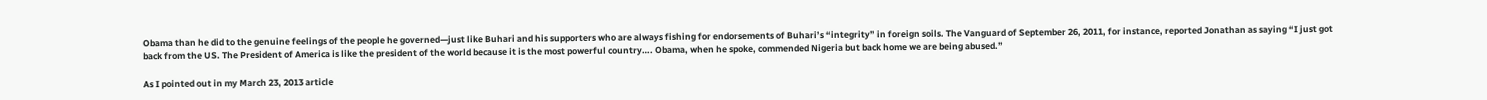Obama than he did to the genuine feelings of the people he governed—just like Buhari and his supporters who are always fishing for endorsements of Buhari’s “integrity” in foreign soils. The Vanguard of September 26, 2011, for instance, reported Jonathan as saying “I just got back from the US. The President of America is like the president of the world because it is the most powerful country…. Obama, when he spoke, commended Nigeria but back home we are being abused.”

As I pointed out in my March 23, 2013 article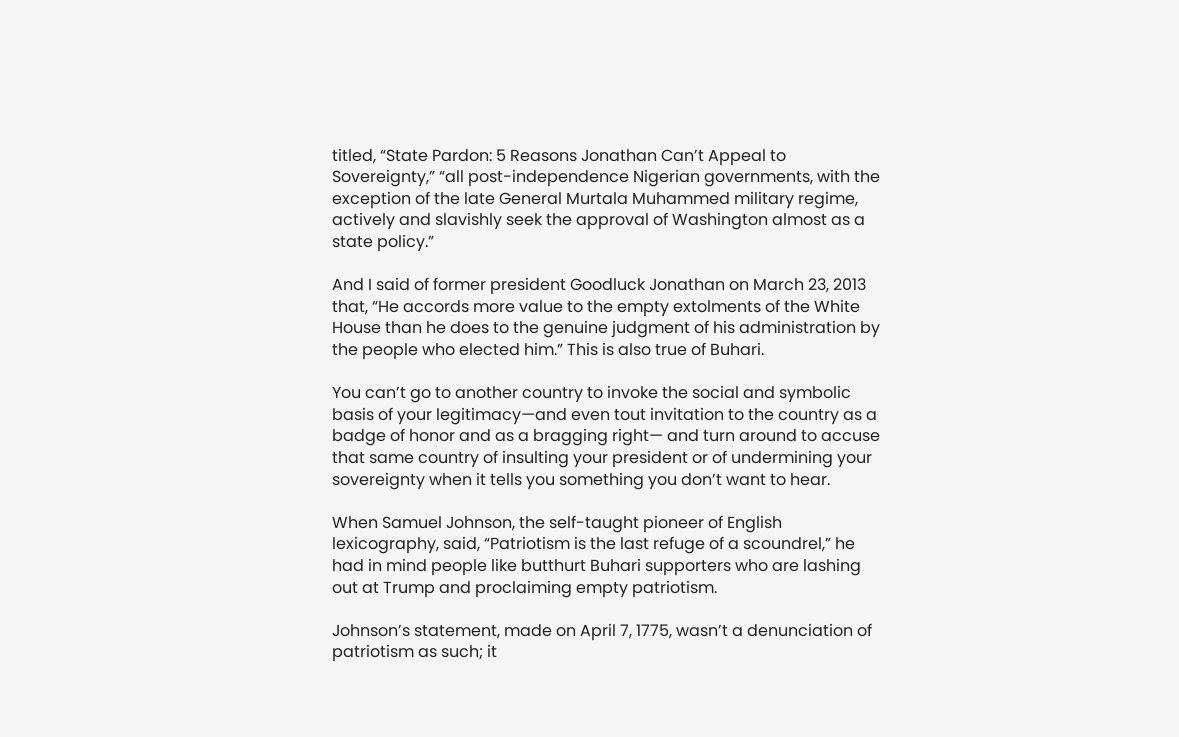titled, “State Pardon: 5 Reasons Jonathan Can’t Appeal to Sovereignty,” “all post-independence Nigerian governments, with the exception of the late General Murtala Muhammed military regime, actively and slavishly seek the approval of Washington almost as a state policy.”

And I said of former president Goodluck Jonathan on March 23, 2013 that, “He accords more value to the empty extolments of the White House than he does to the genuine judgment of his administration by the people who elected him.” This is also true of Buhari.

You can’t go to another country to invoke the social and symbolic basis of your legitimacy—and even tout invitation to the country as a badge of honor and as a bragging right— and turn around to accuse that same country of insulting your president or of undermining your sovereignty when it tells you something you don’t want to hear.

When Samuel Johnson, the self-taught pioneer of English lexicography, said, “Patriotism is the last refuge of a scoundrel,” he had in mind people like butthurt Buhari supporters who are lashing out at Trump and proclaiming empty patriotism.

Johnson’s statement, made on April 7, 1775, wasn’t a denunciation of patriotism as such; it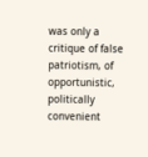was only a critique of false patriotism, of opportunistic, politically convenient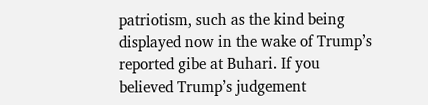patriotism, such as the kind being displayed now in the wake of Trump’s reported gibe at Buhari. If you believed Trump’s judgement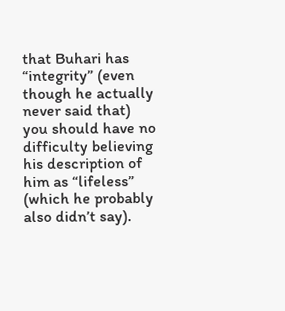that Buhari has “integrity” (even though he actually never said that) you should have no difficulty believing his description of him as “lifeless” (which he probably also didn’t say).